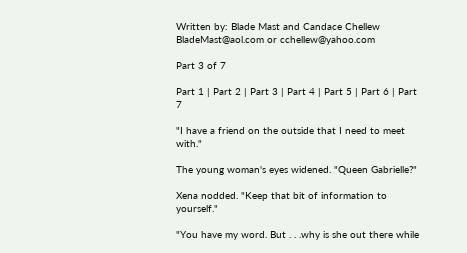Written by: Blade Mast and Candace Chellew
BladeMast@aol.com or cchellew@yahoo.com

Part 3 of 7

Part 1 | Part 2 | Part 3 | Part 4 | Part 5 | Part 6 | Part 7

"I have a friend on the outside that I need to meet with."

The young woman's eyes widened. "Queen Gabrielle?"

Xena nodded. "Keep that bit of information to yourself."

"You have my word. But . . .why is she out there while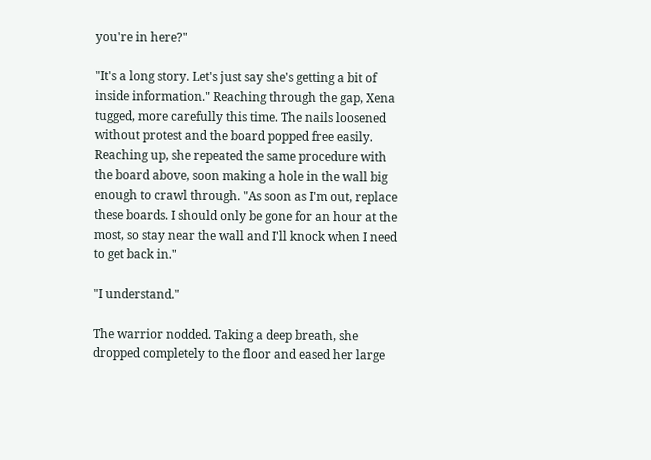you're in here?"

"It's a long story. Let's just say she's getting a bit of inside information." Reaching through the gap, Xena tugged, more carefully this time. The nails loosened without protest and the board popped free easily. Reaching up, she repeated the same procedure with the board above, soon making a hole in the wall big enough to crawl through. "As soon as I'm out, replace these boards. I should only be gone for an hour at the most, so stay near the wall and I'll knock when I need to get back in."

"I understand."

The warrior nodded. Taking a deep breath, she dropped completely to the floor and eased her large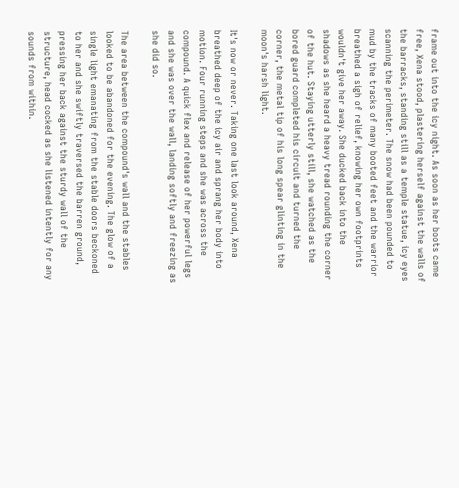frame out into the icy night. As soon as her boots came free, Xena stood, plastering herself against the walls of the barracks, standing still as a temple statue, icy eyes scanning the perimeter. The snow had been pounded to mud by the tracks of many booted feet and the warrior breathed a sigh of relief, knowing her own footprints wouldn't give her away. She ducked back into the shadows as she heard a heavy tread rounding the corner of the hut. Staying utterly still, she watched as the bored guard completed his circuit and turned the corner, the metal tip of his long spear glinting in the moon's harsh light.

It's now or never. Taking one last look around, Xena breathed deep of the icy air and sprang her body into motion. Four running steps and she was across the compound. A quick flex and release of her powerful legs and she was over the wall, landing softly and freezing as she did so.

The area between the compound's wall and the stables looked to be abandoned for the evening. The glow of a single light emanating from the stable doors beckoned to her and she swiftly traversed the barren ground, pressing her back against the sturdy wall of the structure, head cocked as she listened intently for any sounds from within.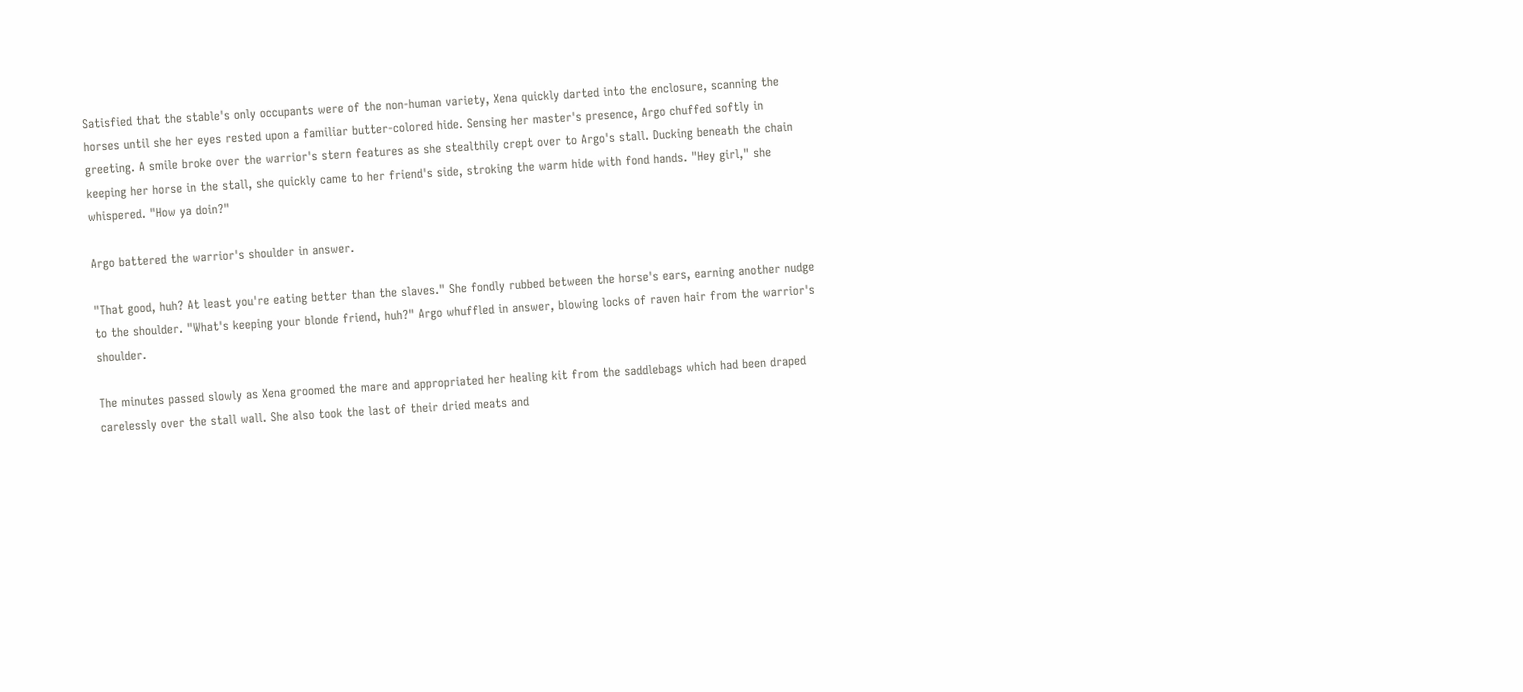Satisfied that the stable's only occupants were of the non-human variety, Xena quickly darted into the enclosure, scanning the horses until she her eyes rested upon a familiar butter-colored hide. Sensing her master's presence, Argo chuffed softly in greeting. A smile broke over the warrior's stern features as she stealthily crept over to Argo's stall. Ducking beneath the chain keeping her horse in the stall, she quickly came to her friend's side, stroking the warm hide with fond hands. "Hey girl," she whispered. "How ya doin?"

Argo battered the warrior's shoulder in answer.

"That good, huh? At least you're eating better than the slaves." She fondly rubbed between the horse's ears, earning another nudge to the shoulder. "What's keeping your blonde friend, huh?" Argo whuffled in answer, blowing locks of raven hair from the warrior's shoulder.

The minutes passed slowly as Xena groomed the mare and appropriated her healing kit from the saddlebags which had been draped carelessly over the stall wall. She also took the last of their dried meats and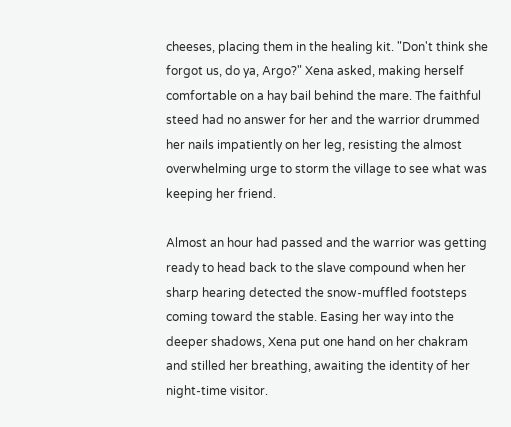cheeses, placing them in the healing kit. "Don't think she forgot us, do ya, Argo?" Xena asked, making herself comfortable on a hay bail behind the mare. The faithful steed had no answer for her and the warrior drummed her nails impatiently on her leg, resisting the almost overwhelming urge to storm the village to see what was keeping her friend.

Almost an hour had passed and the warrior was getting ready to head back to the slave compound when her sharp hearing detected the snow-muffled footsteps coming toward the stable. Easing her way into the deeper shadows, Xena put one hand on her chakram and stilled her breathing, awaiting the identity of her night-time visitor.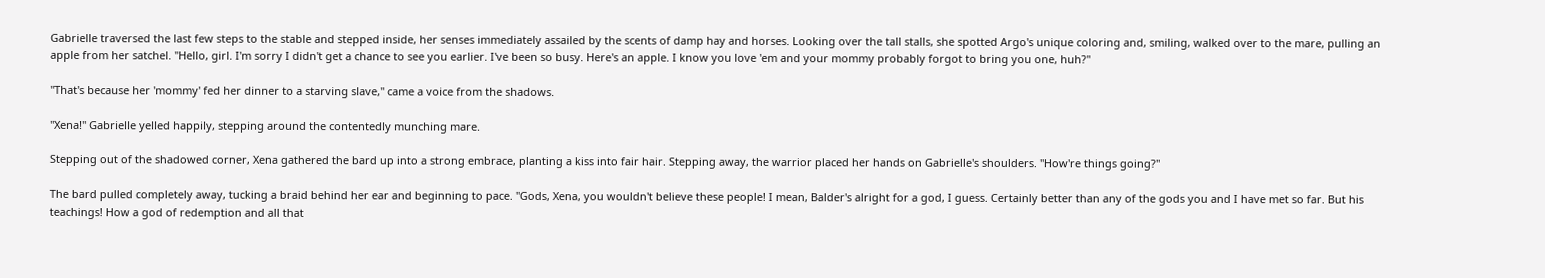Gabrielle traversed the last few steps to the stable and stepped inside, her senses immediately assailed by the scents of damp hay and horses. Looking over the tall stalls, she spotted Argo's unique coloring and, smiling, walked over to the mare, pulling an apple from her satchel. "Hello, girl. I'm sorry I didn't get a chance to see you earlier. I've been so busy. Here's an apple. I know you love 'em and your mommy probably forgot to bring you one, huh?"

"That's because her 'mommy' fed her dinner to a starving slave," came a voice from the shadows.

"Xena!" Gabrielle yelled happily, stepping around the contentedly munching mare.

Stepping out of the shadowed corner, Xena gathered the bard up into a strong embrace, planting a kiss into fair hair. Stepping away, the warrior placed her hands on Gabrielle's shoulders. "How're things going?"

The bard pulled completely away, tucking a braid behind her ear and beginning to pace. "Gods, Xena, you wouldn't believe these people! I mean, Balder's alright for a god, I guess. Certainly better than any of the gods you and I have met so far. But his teachings! How a god of redemption and all that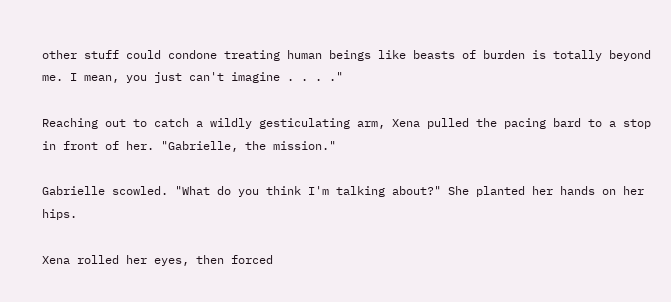other stuff could condone treating human beings like beasts of burden is totally beyond me. I mean, you just can't imagine . . . ."

Reaching out to catch a wildly gesticulating arm, Xena pulled the pacing bard to a stop in front of her. "Gabrielle, the mission."

Gabrielle scowled. "What do you think I'm talking about?" She planted her hands on her hips.

Xena rolled her eyes, then forced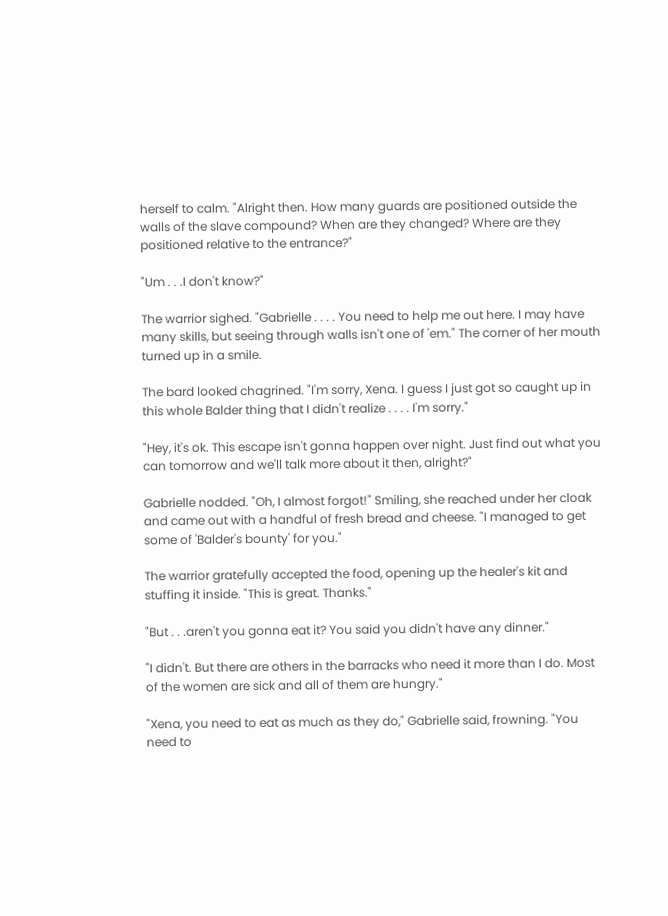herself to calm. "Alright then. How many guards are positioned outside the walls of the slave compound? When are they changed? Where are they positioned relative to the entrance?"

"Um . . .I don't know?"

The warrior sighed. "Gabrielle . . . . You need to help me out here. I may have many skills, but seeing through walls isn't one of 'em." The corner of her mouth turned up in a smile.

The bard looked chagrined. "I'm sorry, Xena. I guess I just got so caught up in this whole Balder thing that I didn't realize . . . . I'm sorry."

"Hey, it's ok. This escape isn't gonna happen over night. Just find out what you can tomorrow and we'll talk more about it then, alright?"

Gabrielle nodded. "Oh, I almost forgot!" Smiling, she reached under her cloak and came out with a handful of fresh bread and cheese. "I managed to get some of 'Balder's bounty' for you."

The warrior gratefully accepted the food, opening up the healer's kit and stuffing it inside. "This is great. Thanks."

"But . . .aren't you gonna eat it? You said you didn't have any dinner."

"I didn't. But there are others in the barracks who need it more than I do. Most of the women are sick and all of them are hungry."

"Xena, you need to eat as much as they do," Gabrielle said, frowning. "You need to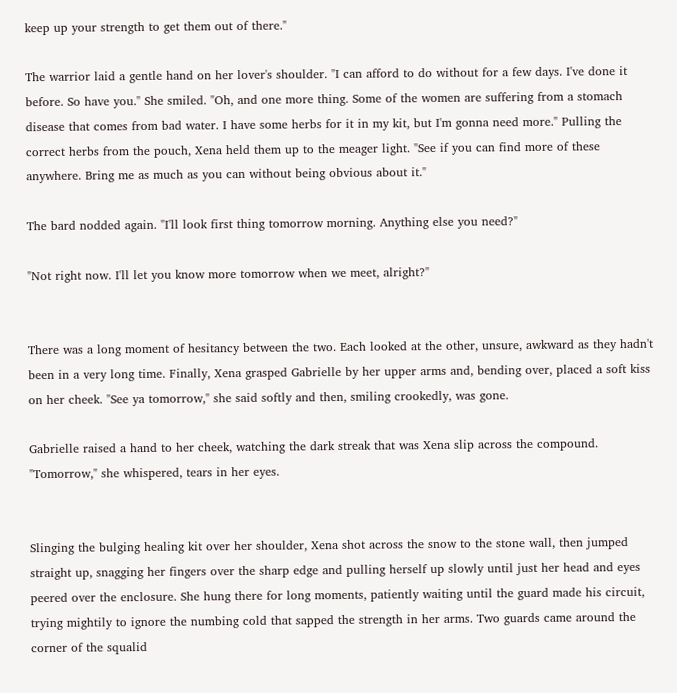keep up your strength to get them out of there."

The warrior laid a gentle hand on her lover's shoulder. "I can afford to do without for a few days. I've done it before. So have you." She smiled. "Oh, and one more thing. Some of the women are suffering from a stomach disease that comes from bad water. I have some herbs for it in my kit, but I'm gonna need more." Pulling the correct herbs from the pouch, Xena held them up to the meager light. "See if you can find more of these anywhere. Bring me as much as you can without being obvious about it."

The bard nodded again. "I'll look first thing tomorrow morning. Anything else you need?"

"Not right now. I'll let you know more tomorrow when we meet, alright?"


There was a long moment of hesitancy between the two. Each looked at the other, unsure, awkward as they hadn't been in a very long time. Finally, Xena grasped Gabrielle by her upper arms and, bending over, placed a soft kiss on her cheek. "See ya tomorrow," she said softly and then, smiling crookedly, was gone.

Gabrielle raised a hand to her cheek, watching the dark streak that was Xena slip across the compound. "Tomorrow," she whispered, tears in her eyes.


Slinging the bulging healing kit over her shoulder, Xena shot across the snow to the stone wall, then jumped straight up, snagging her fingers over the sharp edge and pulling herself up slowly until just her head and eyes peered over the enclosure. She hung there for long moments, patiently waiting until the guard made his circuit, trying mightily to ignore the numbing cold that sapped the strength in her arms. Two guards came around the corner of the squalid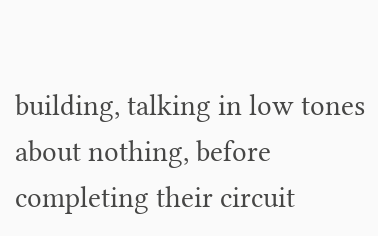building, talking in low tones about nothing, before completing their circuit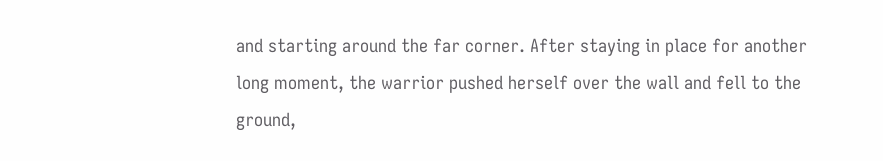and starting around the far corner. After staying in place for another long moment, the warrior pushed herself over the wall and fell to the ground,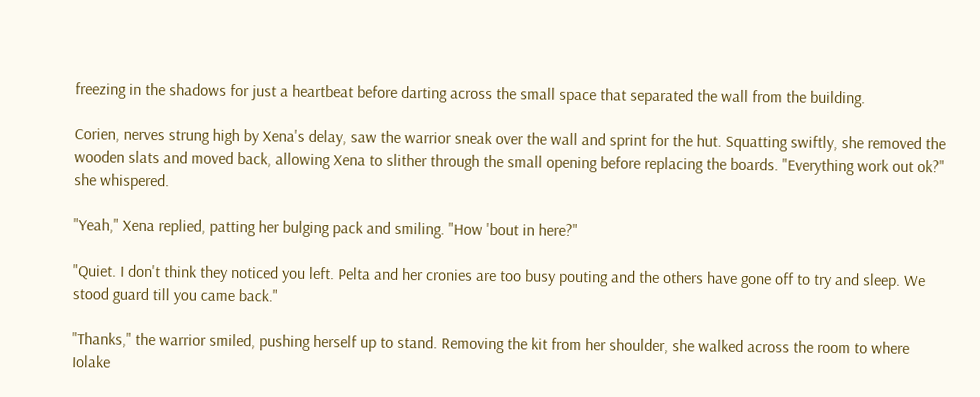freezing in the shadows for just a heartbeat before darting across the small space that separated the wall from the building.

Corien, nerves strung high by Xena's delay, saw the warrior sneak over the wall and sprint for the hut. Squatting swiftly, she removed the wooden slats and moved back, allowing Xena to slither through the small opening before replacing the boards. "Everything work out ok?" she whispered.

"Yeah," Xena replied, patting her bulging pack and smiling. "How 'bout in here?"

"Quiet. I don't think they noticed you left. Pelta and her cronies are too busy pouting and the others have gone off to try and sleep. We stood guard till you came back."

"Thanks," the warrior smiled, pushing herself up to stand. Removing the kit from her shoulder, she walked across the room to where Iolake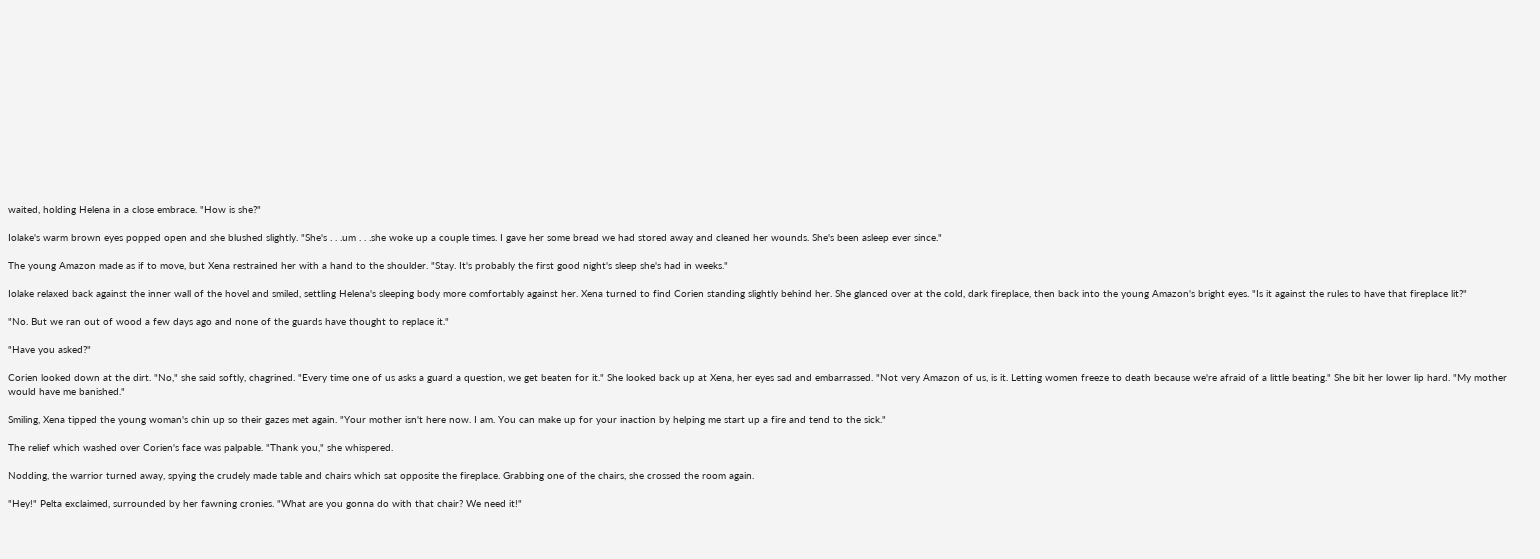waited, holding Helena in a close embrace. "How is she?"

Iolake's warm brown eyes popped open and she blushed slightly. "She's . . .um . . .she woke up a couple times. I gave her some bread we had stored away and cleaned her wounds. She's been asleep ever since."

The young Amazon made as if to move, but Xena restrained her with a hand to the shoulder. "Stay. It's probably the first good night's sleep she's had in weeks."

Iolake relaxed back against the inner wall of the hovel and smiled, settling Helena's sleeping body more comfortably against her. Xena turned to find Corien standing slightly behind her. She glanced over at the cold, dark fireplace, then back into the young Amazon's bright eyes. "Is it against the rules to have that fireplace lit?"

"No. But we ran out of wood a few days ago and none of the guards have thought to replace it."

"Have you asked?"

Corien looked down at the dirt. "No," she said softly, chagrined. "Every time one of us asks a guard a question, we get beaten for it." She looked back up at Xena, her eyes sad and embarrassed. "Not very Amazon of us, is it. Letting women freeze to death because we're afraid of a little beating." She bit her lower lip hard. "My mother would have me banished."

Smiling, Xena tipped the young woman's chin up so their gazes met again. "Your mother isn't here now. I am. You can make up for your inaction by helping me start up a fire and tend to the sick."

The relief which washed over Corien's face was palpable. "Thank you," she whispered.

Nodding, the warrior turned away, spying the crudely made table and chairs which sat opposite the fireplace. Grabbing one of the chairs, she crossed the room again.

"Hey!" Pelta exclaimed, surrounded by her fawning cronies. "What are you gonna do with that chair? We need it!"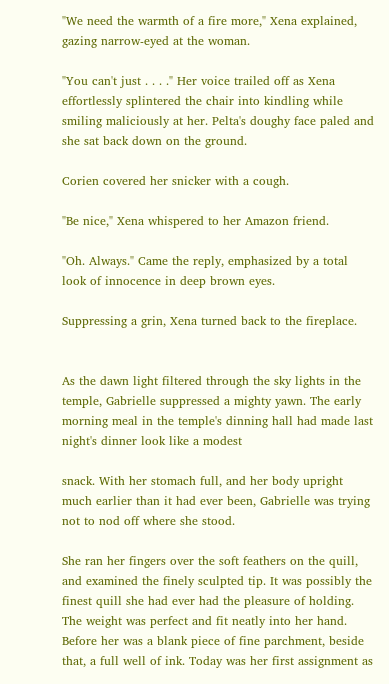"We need the warmth of a fire more," Xena explained, gazing narrow-eyed at the woman.

"You can't just . . . ." Her voice trailed off as Xena effortlessly splintered the chair into kindling while smiling maliciously at her. Pelta's doughy face paled and she sat back down on the ground.

Corien covered her snicker with a cough.

"Be nice," Xena whispered to her Amazon friend.

"Oh. Always." Came the reply, emphasized by a total look of innocence in deep brown eyes.

Suppressing a grin, Xena turned back to the fireplace.


As the dawn light filtered through the sky lights in the temple, Gabrielle suppressed a mighty yawn. The early morning meal in the temple's dinning hall had made last night's dinner look like a modest

snack. With her stomach full, and her body upright much earlier than it had ever been, Gabrielle was trying not to nod off where she stood.

She ran her fingers over the soft feathers on the quill, and examined the finely sculpted tip. It was possibly the finest quill she had ever had the pleasure of holding. The weight was perfect and fit neatly into her hand. Before her was a blank piece of fine parchment, beside that, a full well of ink. Today was her first assignment as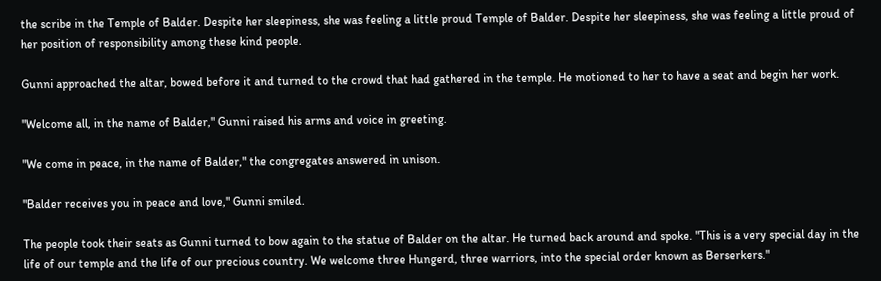the scribe in the Temple of Balder. Despite her sleepiness, she was feeling a little proud Temple of Balder. Despite her sleepiness, she was feeling a little proud of her position of responsibility among these kind people.

Gunni approached the altar, bowed before it and turned to the crowd that had gathered in the temple. He motioned to her to have a seat and begin her work.

"Welcome all, in the name of Balder," Gunni raised his arms and voice in greeting.

"We come in peace, in the name of Balder," the congregates answered in unison.

"Balder receives you in peace and love," Gunni smiled.

The people took their seats as Gunni turned to bow again to the statue of Balder on the altar. He turned back around and spoke. "This is a very special day in the life of our temple and the life of our precious country. We welcome three Hungerd, three warriors, into the special order known as Berserkers."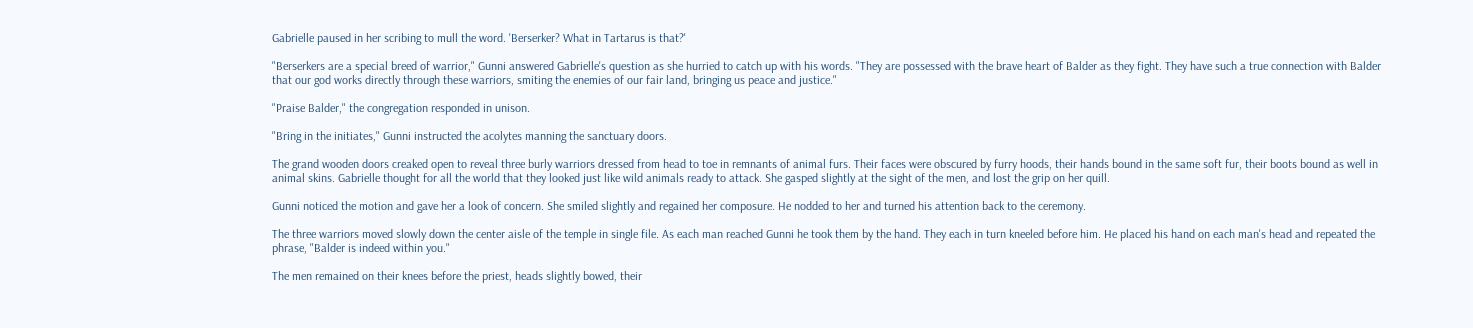Gabrielle paused in her scribing to mull the word. 'Berserker? What in Tartarus is that?'

"Berserkers are a special breed of warrior," Gunni answered Gabrielle's question as she hurried to catch up with his words. "They are possessed with the brave heart of Balder as they fight. They have such a true connection with Balder that our god works directly through these warriors, smiting the enemies of our fair land, bringing us peace and justice."

"Praise Balder," the congregation responded in unison.

"Bring in the initiates," Gunni instructed the acolytes manning the sanctuary doors.

The grand wooden doors creaked open to reveal three burly warriors dressed from head to toe in remnants of animal furs. Their faces were obscured by furry hoods, their hands bound in the same soft fur, their boots bound as well in animal skins. Gabrielle thought for all the world that they looked just like wild animals ready to attack. She gasped slightly at the sight of the men, and lost the grip on her quill.

Gunni noticed the motion and gave her a look of concern. She smiled slightly and regained her composure. He nodded to her and turned his attention back to the ceremony.

The three warriors moved slowly down the center aisle of the temple in single file. As each man reached Gunni he took them by the hand. They each in turn kneeled before him. He placed his hand on each man's head and repeated the phrase, "Balder is indeed within you."

The men remained on their knees before the priest, heads slightly bowed, their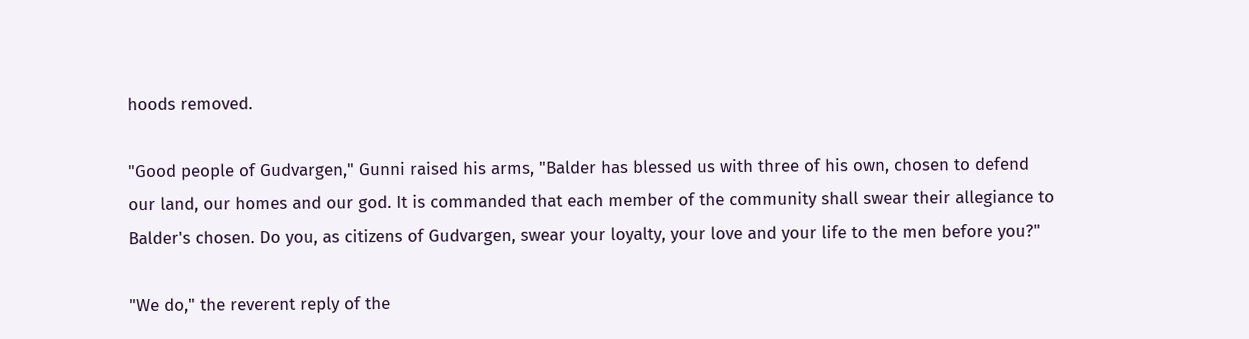hoods removed.

"Good people of Gudvargen," Gunni raised his arms, "Balder has blessed us with three of his own, chosen to defend our land, our homes and our god. It is commanded that each member of the community shall swear their allegiance to Balder's chosen. Do you, as citizens of Gudvargen, swear your loyalty, your love and your life to the men before you?"

"We do," the reverent reply of the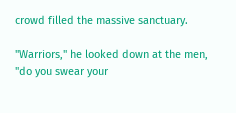crowd filled the massive sanctuary.

"Warriors," he looked down at the men, "do you swear your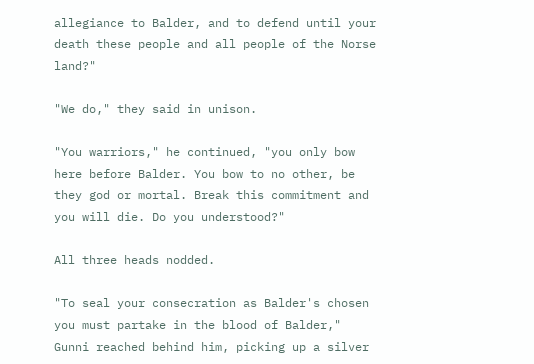allegiance to Balder, and to defend until your death these people and all people of the Norse land?"

"We do," they said in unison.

"You warriors," he continued, "you only bow here before Balder. You bow to no other, be they god or mortal. Break this commitment and you will die. Do you understood?"

All three heads nodded.

"To seal your consecration as Balder's chosen you must partake in the blood of Balder," Gunni reached behind him, picking up a silver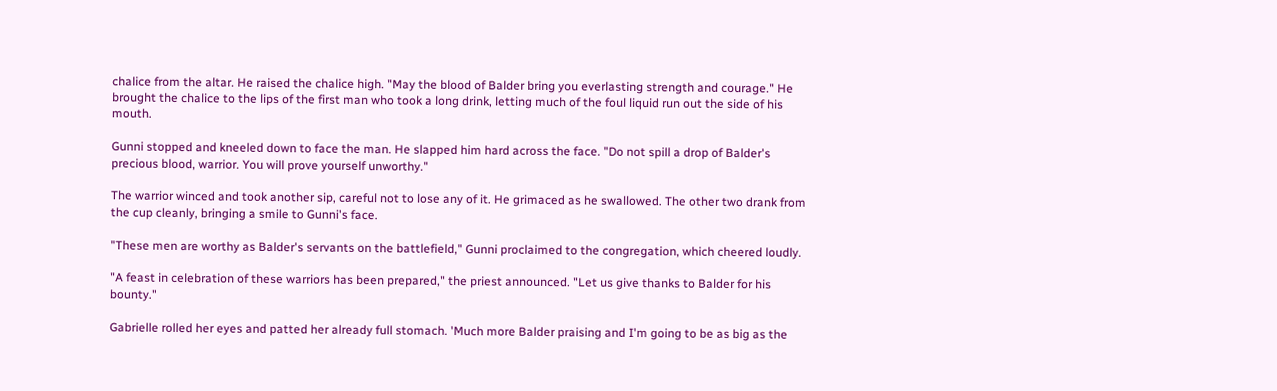chalice from the altar. He raised the chalice high. "May the blood of Balder bring you everlasting strength and courage." He brought the chalice to the lips of the first man who took a long drink, letting much of the foul liquid run out the side of his mouth.

Gunni stopped and kneeled down to face the man. He slapped him hard across the face. "Do not spill a drop of Balder's precious blood, warrior. You will prove yourself unworthy."

The warrior winced and took another sip, careful not to lose any of it. He grimaced as he swallowed. The other two drank from the cup cleanly, bringing a smile to Gunni's face.

"These men are worthy as Balder's servants on the battlefield," Gunni proclaimed to the congregation, which cheered loudly.

"A feast in celebration of these warriors has been prepared," the priest announced. "Let us give thanks to Balder for his bounty."

Gabrielle rolled her eyes and patted her already full stomach. 'Much more Balder praising and I'm going to be as big as the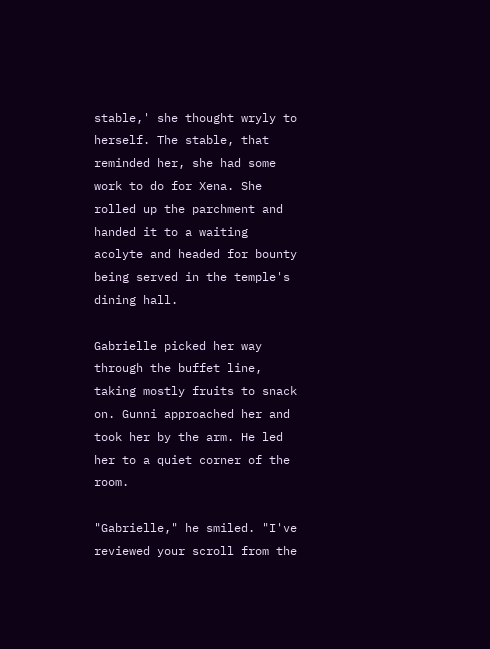stable,' she thought wryly to herself. The stable, that reminded her, she had some work to do for Xena. She rolled up the parchment and handed it to a waiting acolyte and headed for bounty being served in the temple's dining hall.

Gabrielle picked her way through the buffet line, taking mostly fruits to snack on. Gunni approached her and took her by the arm. He led her to a quiet corner of the room.

"Gabrielle," he smiled. "I've reviewed your scroll from the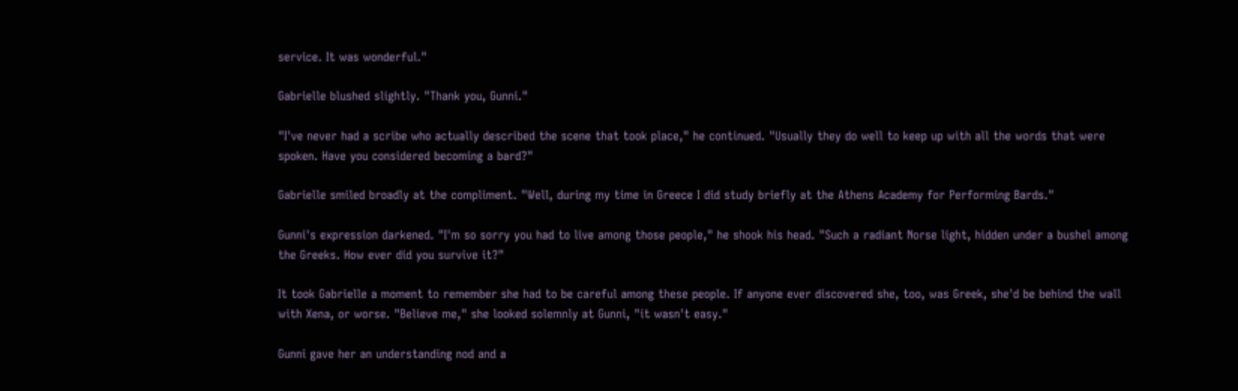service. It was wonderful."

Gabrielle blushed slightly. "Thank you, Gunni."

"I've never had a scribe who actually described the scene that took place," he continued. "Usually they do well to keep up with all the words that were spoken. Have you considered becoming a bard?"

Gabrielle smiled broadly at the compliment. "Well, during my time in Greece I did study briefly at the Athens Academy for Performing Bards."

Gunni's expression darkened. "I'm so sorry you had to live among those people," he shook his head. "Such a radiant Norse light, hidden under a bushel among the Greeks. How ever did you survive it?"

It took Gabrielle a moment to remember she had to be careful among these people. If anyone ever discovered she, too, was Greek, she'd be behind the wall with Xena, or worse. "Believe me," she looked solemnly at Gunni, "it wasn't easy."

Gunni gave her an understanding nod and a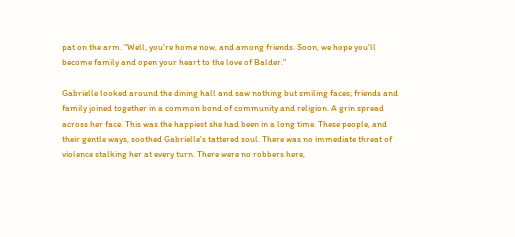pat on the arm. "Well, you're home now, and among friends. Soon, we hope you'll become family and open your heart to the love of Balder."

Gabrielle looked around the dining hall and saw nothing but smiling faces; friends and family joined together in a common bond of community and religion. A grin spread across her face. This was the happiest she had been in a long time. These people, and their gentle ways, soothed Gabrielle's tattered soul. There was no immediate threat of violence stalking her at every turn. There were no robbers here,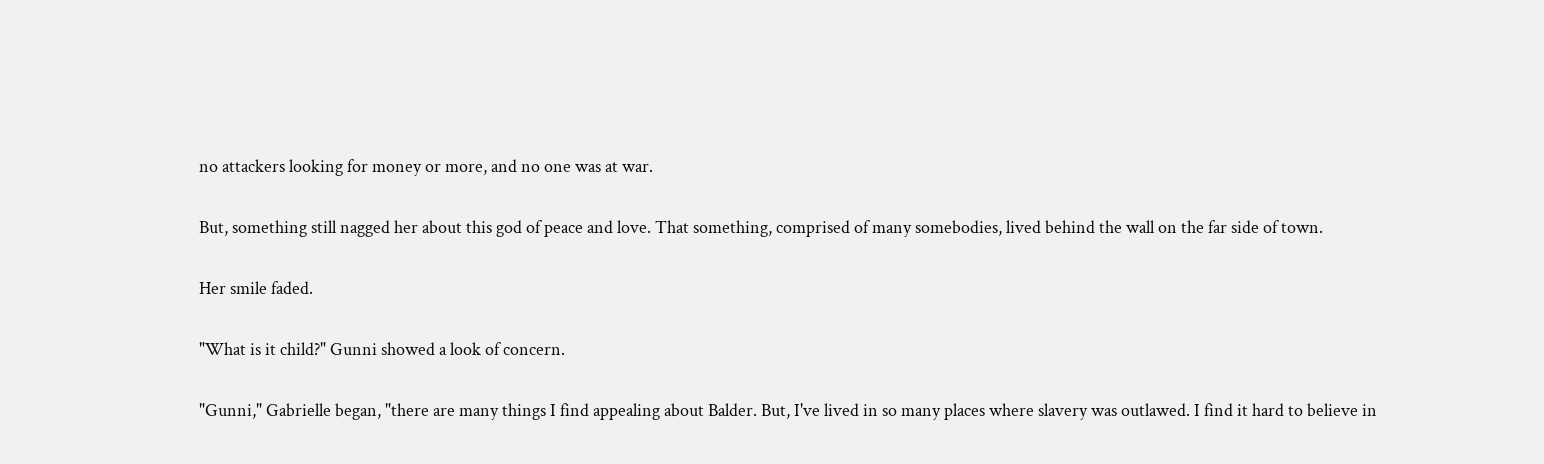no attackers looking for money or more, and no one was at war.

But, something still nagged her about this god of peace and love. That something, comprised of many somebodies, lived behind the wall on the far side of town.

Her smile faded.

"What is it child?" Gunni showed a look of concern.

"Gunni," Gabrielle began, "there are many things I find appealing about Balder. But, I've lived in so many places where slavery was outlawed. I find it hard to believe in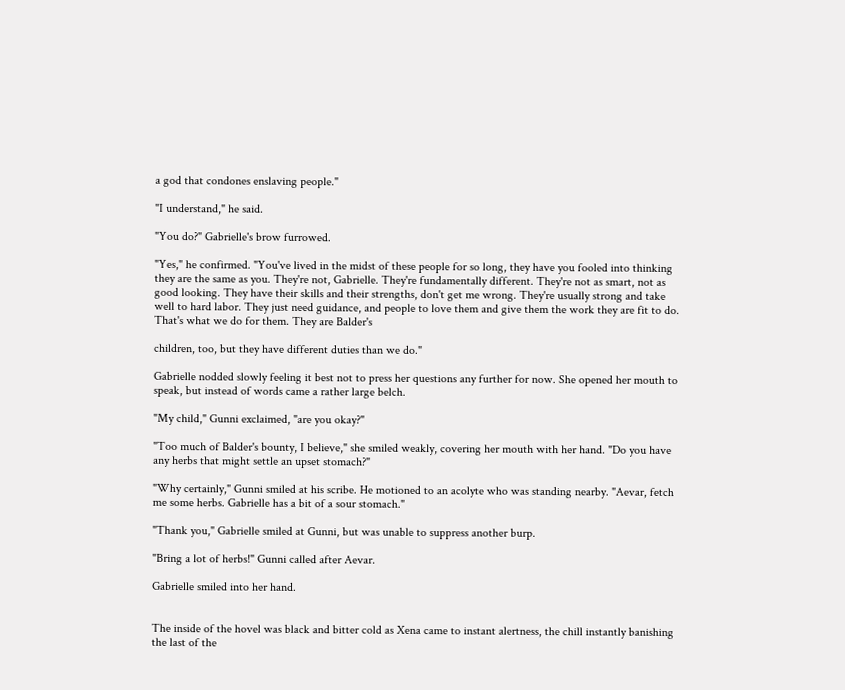a god that condones enslaving people."

"I understand," he said.

"You do?" Gabrielle's brow furrowed.

"Yes," he confirmed. "You've lived in the midst of these people for so long, they have you fooled into thinking they are the same as you. They're not, Gabrielle. They're fundamentally different. They're not as smart, not as good looking. They have their skills and their strengths, don't get me wrong. They're usually strong and take well to hard labor. They just need guidance, and people to love them and give them the work they are fit to do. That's what we do for them. They are Balder's

children, too, but they have different duties than we do."

Gabrielle nodded slowly feeling it best not to press her questions any further for now. She opened her mouth to speak, but instead of words came a rather large belch.

"My child," Gunni exclaimed, "are you okay?"

"Too much of Balder's bounty, I believe," she smiled weakly, covering her mouth with her hand. "Do you have any herbs that might settle an upset stomach?"

"Why certainly," Gunni smiled at his scribe. He motioned to an acolyte who was standing nearby. "Aevar, fetch me some herbs. Gabrielle has a bit of a sour stomach."

"Thank you," Gabrielle smiled at Gunni, but was unable to suppress another burp.

"Bring a lot of herbs!" Gunni called after Aevar.

Gabrielle smiled into her hand.


The inside of the hovel was black and bitter cold as Xena came to instant alertness, the chill instantly banishing the last of the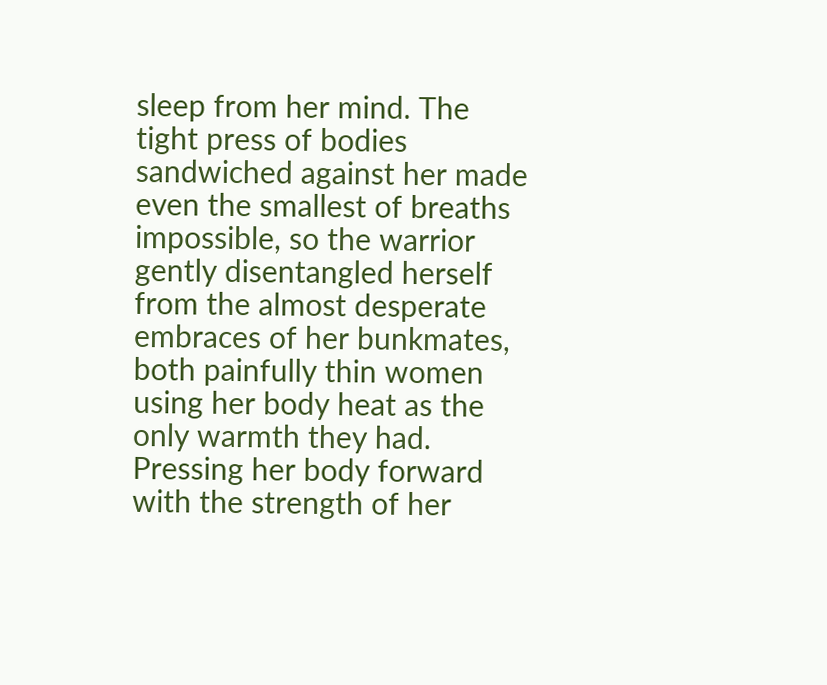sleep from her mind. The tight press of bodies sandwiched against her made even the smallest of breaths impossible, so the warrior gently disentangled herself from the almost desperate embraces of her bunkmates, both painfully thin women using her body heat as the only warmth they had. Pressing her body forward with the strength of her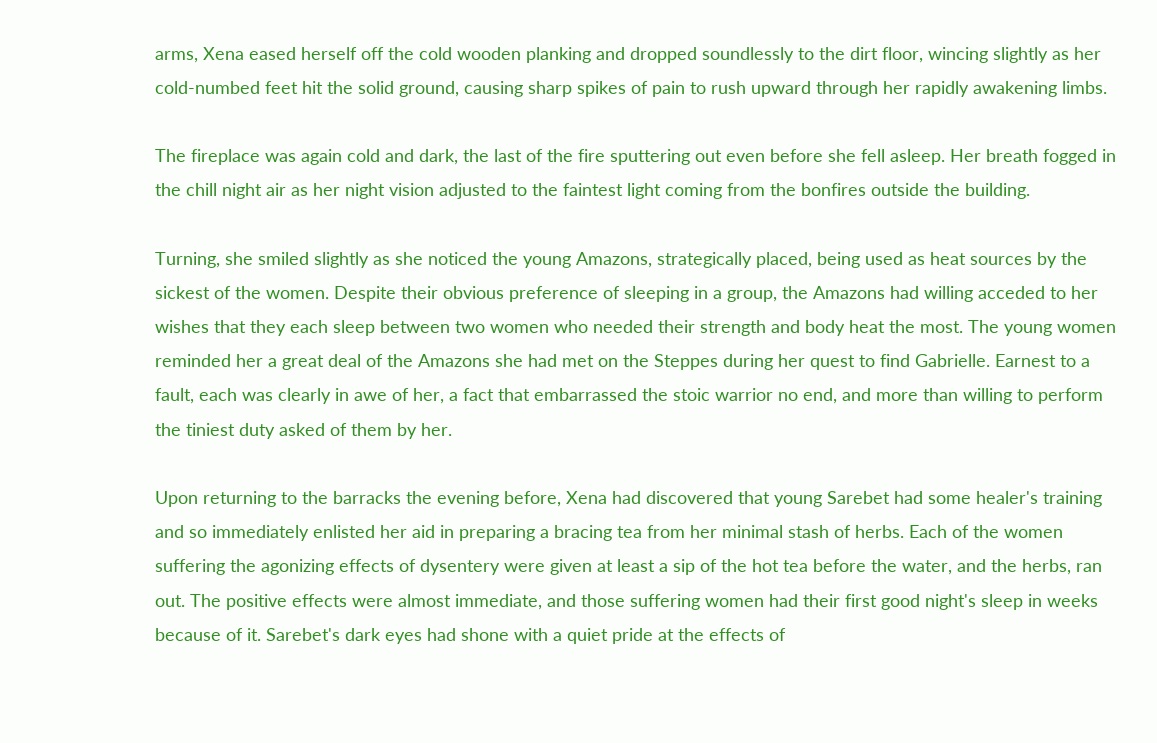arms, Xena eased herself off the cold wooden planking and dropped soundlessly to the dirt floor, wincing slightly as her cold-numbed feet hit the solid ground, causing sharp spikes of pain to rush upward through her rapidly awakening limbs.

The fireplace was again cold and dark, the last of the fire sputtering out even before she fell asleep. Her breath fogged in the chill night air as her night vision adjusted to the faintest light coming from the bonfires outside the building.

Turning, she smiled slightly as she noticed the young Amazons, strategically placed, being used as heat sources by the sickest of the women. Despite their obvious preference of sleeping in a group, the Amazons had willing acceded to her wishes that they each sleep between two women who needed their strength and body heat the most. The young women reminded her a great deal of the Amazons she had met on the Steppes during her quest to find Gabrielle. Earnest to a fault, each was clearly in awe of her, a fact that embarrassed the stoic warrior no end, and more than willing to perform the tiniest duty asked of them by her.

Upon returning to the barracks the evening before, Xena had discovered that young Sarebet had some healer's training and so immediately enlisted her aid in preparing a bracing tea from her minimal stash of herbs. Each of the women suffering the agonizing effects of dysentery were given at least a sip of the hot tea before the water, and the herbs, ran out. The positive effects were almost immediate, and those suffering women had their first good night's sleep in weeks because of it. Sarebet's dark eyes had shone with a quiet pride at the effects of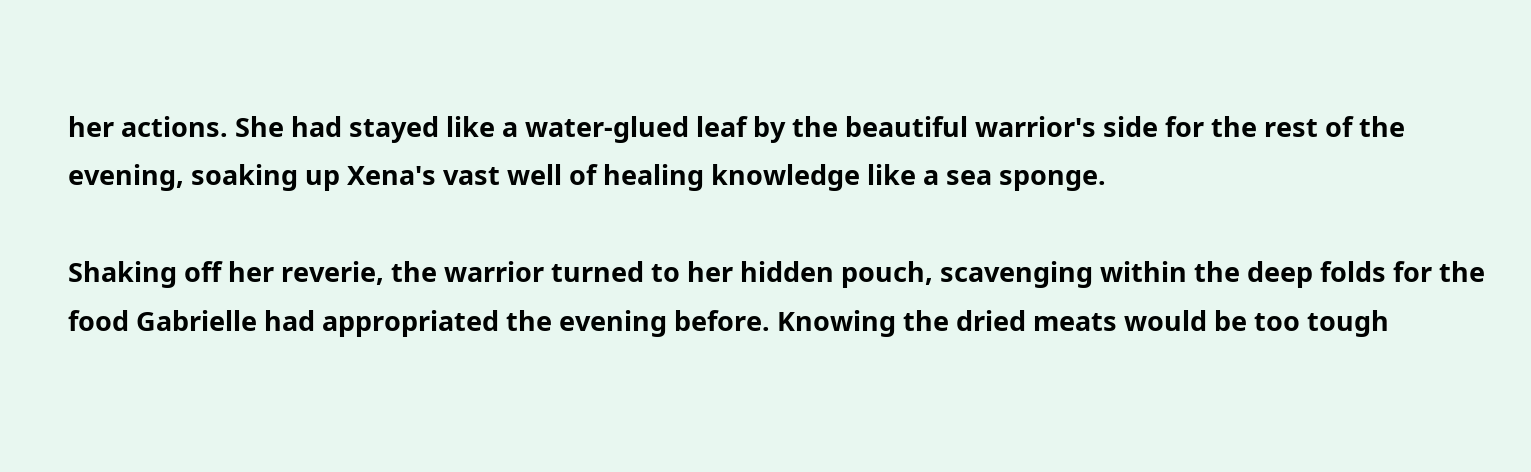her actions. She had stayed like a water-glued leaf by the beautiful warrior's side for the rest of the evening, soaking up Xena's vast well of healing knowledge like a sea sponge.

Shaking off her reverie, the warrior turned to her hidden pouch, scavenging within the deep folds for the food Gabrielle had appropriated the evening before. Knowing the dried meats would be too tough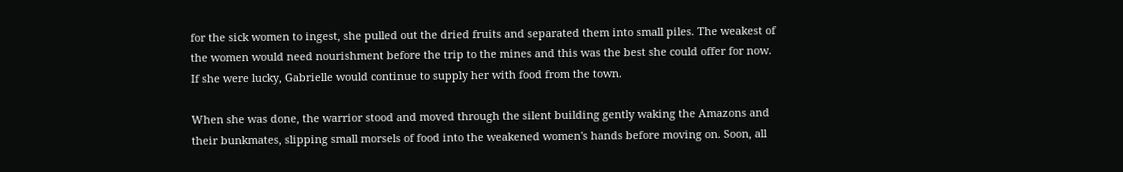for the sick women to ingest, she pulled out the dried fruits and separated them into small piles. The weakest of the women would need nourishment before the trip to the mines and this was the best she could offer for now. If she were lucky, Gabrielle would continue to supply her with food from the town.

When she was done, the warrior stood and moved through the silent building gently waking the Amazons and their bunkmates, slipping small morsels of food into the weakened women's hands before moving on. Soon, all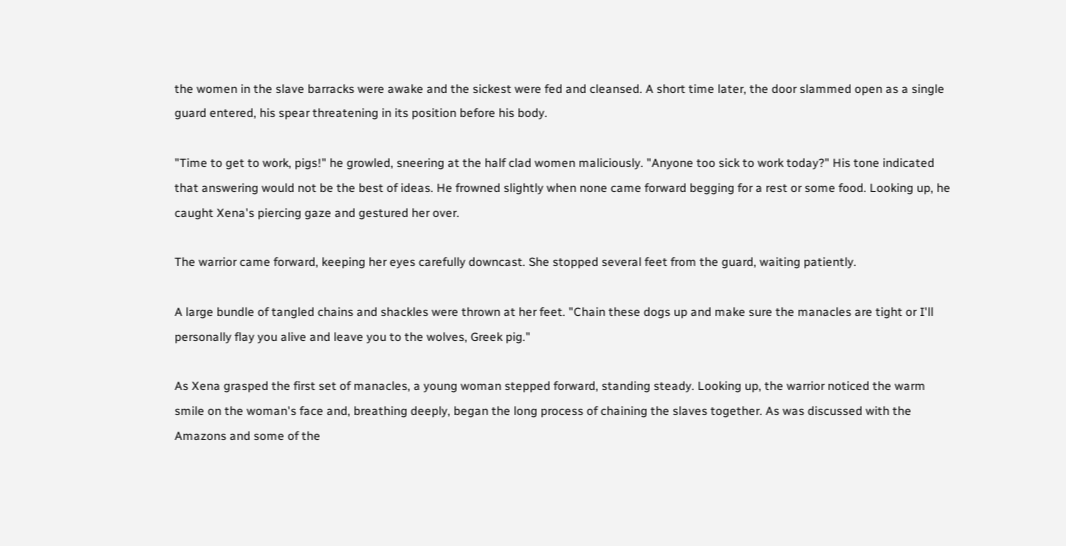the women in the slave barracks were awake and the sickest were fed and cleansed. A short time later, the door slammed open as a single guard entered, his spear threatening in its position before his body.

"Time to get to work, pigs!" he growled, sneering at the half clad women maliciously. "Anyone too sick to work today?" His tone indicated that answering would not be the best of ideas. He frowned slightly when none came forward begging for a rest or some food. Looking up, he caught Xena's piercing gaze and gestured her over.

The warrior came forward, keeping her eyes carefully downcast. She stopped several feet from the guard, waiting patiently.

A large bundle of tangled chains and shackles were thrown at her feet. "Chain these dogs up and make sure the manacles are tight or I'll personally flay you alive and leave you to the wolves, Greek pig."

As Xena grasped the first set of manacles, a young woman stepped forward, standing steady. Looking up, the warrior noticed the warm smile on the woman's face and, breathing deeply, began the long process of chaining the slaves together. As was discussed with the Amazons and some of the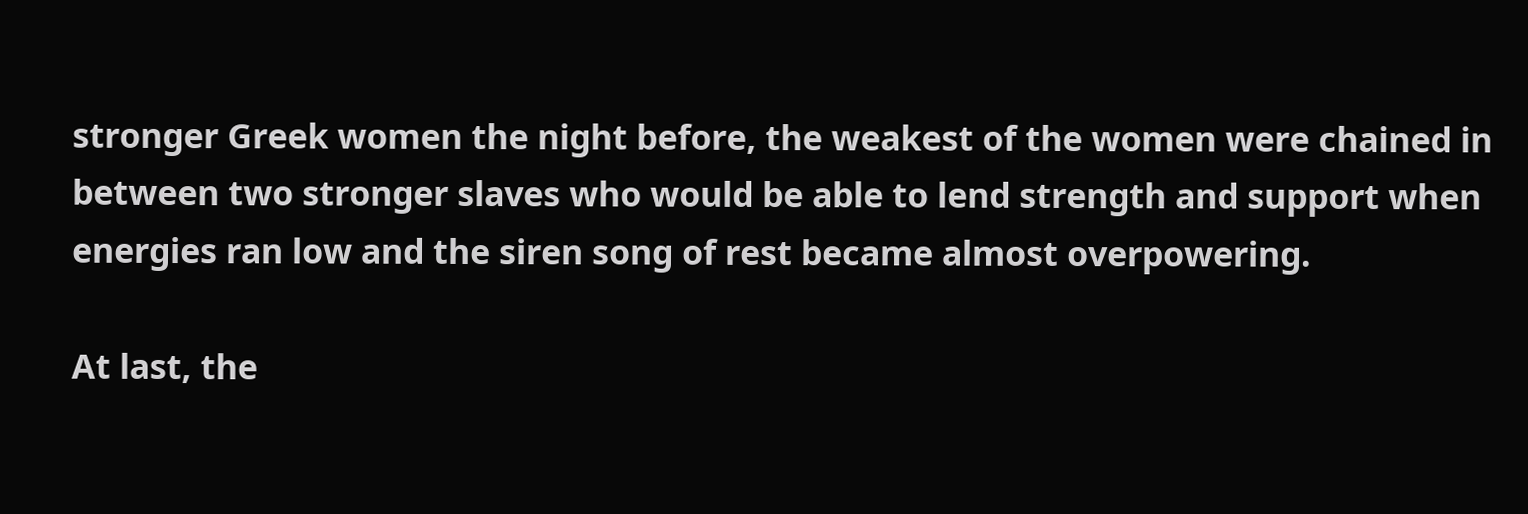stronger Greek women the night before, the weakest of the women were chained in between two stronger slaves who would be able to lend strength and support when energies ran low and the siren song of rest became almost overpowering.

At last, the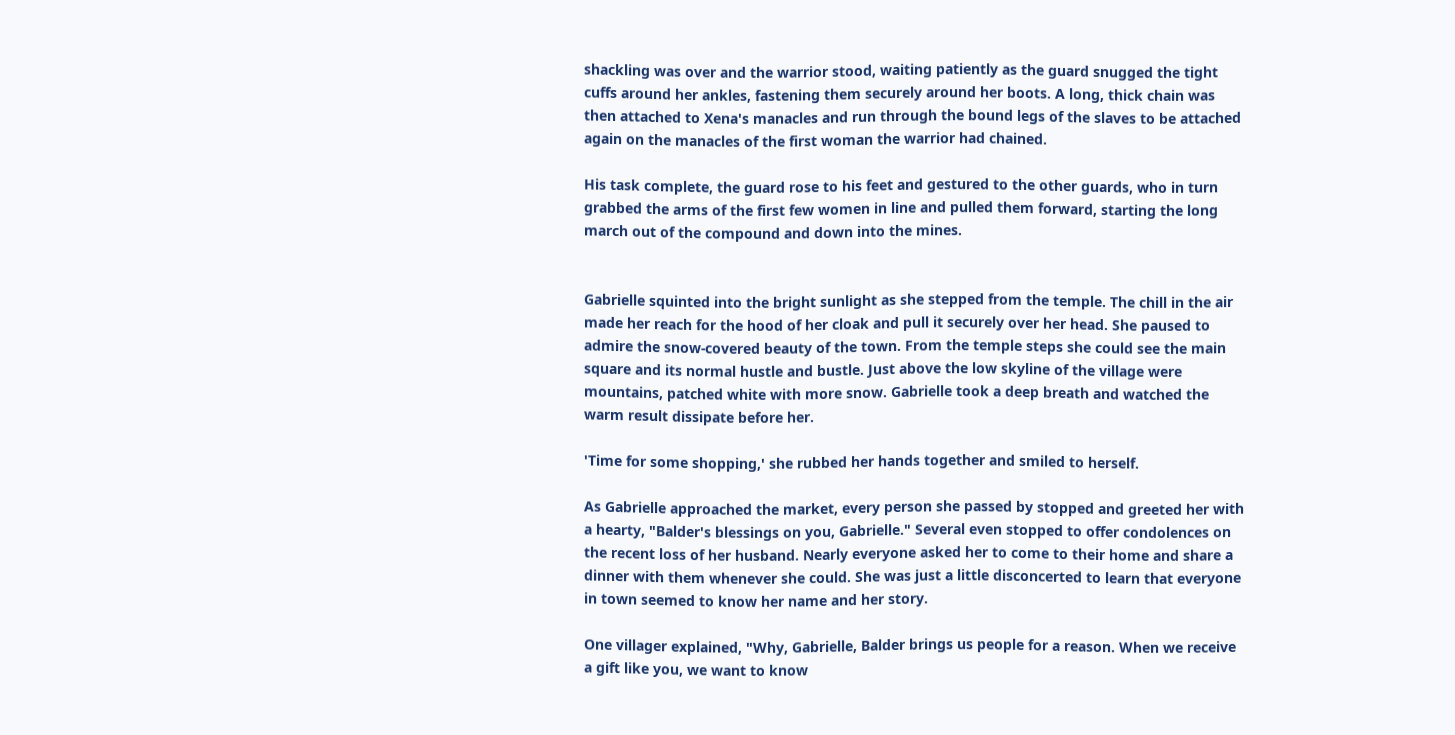shackling was over and the warrior stood, waiting patiently as the guard snugged the tight cuffs around her ankles, fastening them securely around her boots. A long, thick chain was then attached to Xena's manacles and run through the bound legs of the slaves to be attached again on the manacles of the first woman the warrior had chained.

His task complete, the guard rose to his feet and gestured to the other guards, who in turn grabbed the arms of the first few women in line and pulled them forward, starting the long march out of the compound and down into the mines.


Gabrielle squinted into the bright sunlight as she stepped from the temple. The chill in the air made her reach for the hood of her cloak and pull it securely over her head. She paused to admire the snow-covered beauty of the town. From the temple steps she could see the main square and its normal hustle and bustle. Just above the low skyline of the village were mountains, patched white with more snow. Gabrielle took a deep breath and watched the warm result dissipate before her.

'Time for some shopping,' she rubbed her hands together and smiled to herself.

As Gabrielle approached the market, every person she passed by stopped and greeted her with a hearty, "Balder's blessings on you, Gabrielle." Several even stopped to offer condolences on the recent loss of her husband. Nearly everyone asked her to come to their home and share a dinner with them whenever she could. She was just a little disconcerted to learn that everyone in town seemed to know her name and her story.

One villager explained, "Why, Gabrielle, Balder brings us people for a reason. When we receive a gift like you, we want to know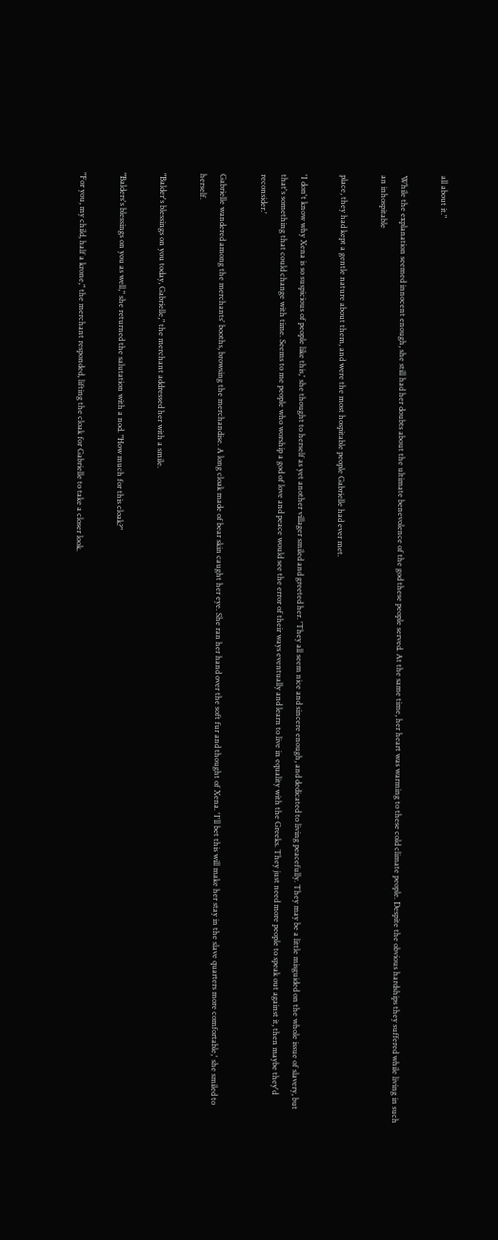all about it."

While the explanation seemed innocent enough, she still had her doubts about the ultimate benevolence of the god these people served. At the same time, her heart was warming to these cold climate people. Despite the obvious hardships they suffered while living in such an inhospitable

place, they had kept a gentle nature about them, and were the most hospitable people Gabrielle had ever met.

'I don't know why Xena is so suspicious of people like this,' she thought to herself as yet another villager smiled and greeted her. 'They all seem nice and sincere enough, and dedicated to living peacefully. They may be a little misguided on the whole issue of slavery, but that's something that could change with time. Seems to me people who worship a god of love and peace would see the error of their ways eventually and learn to live in equality with the Greeks. They just need more people to speak out against it, then maybe they'd reconsider.'

Gabrielle wandered among the merchants' booths, browsing the merchandise. A long cloak made of bear skin caught her eye. She ran her hand over the soft fur and thought of Xena. 'I'll bet this will make her stay in the slave quarters more comfortable,' she smiled to herself.

"Balder's blessings on you today, Gabrielle," the merchant addressed her with a smile.

"Balders's blessings on you as well," she returned the salutation with a nod. "How much for this cloak?"

"For you, my child, half a krone," the merchant responded, lifting the cloak for Gabrielle to take a closer look.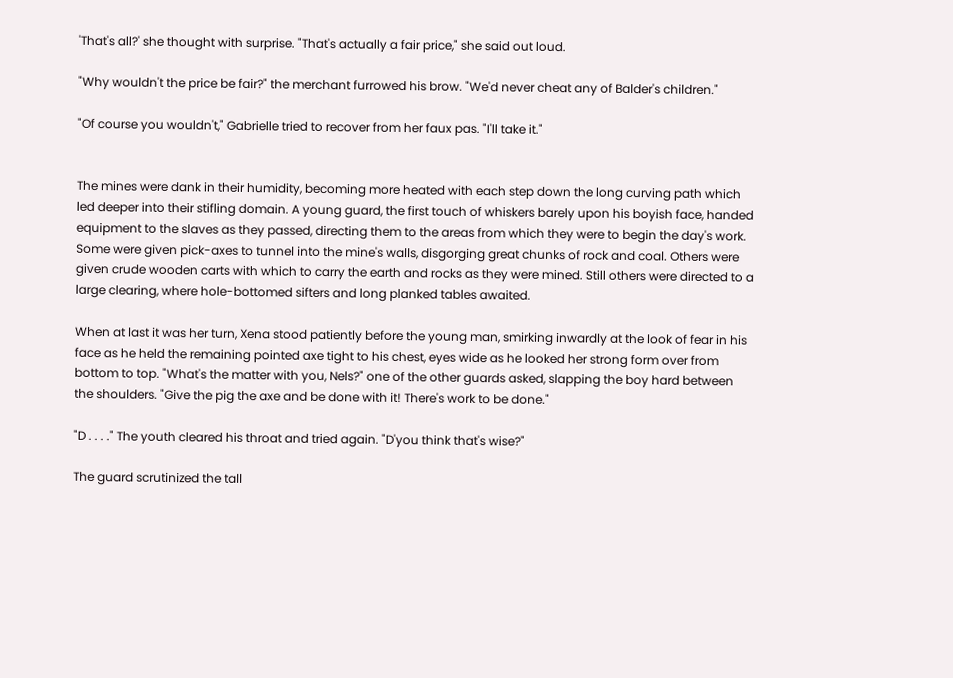'That's all?' she thought with surprise. "That's actually a fair price," she said out loud.

"Why wouldn't the price be fair?" the merchant furrowed his brow. "We'd never cheat any of Balder's children."

"Of course you wouldn't," Gabrielle tried to recover from her faux pas. "I'll take it."


The mines were dank in their humidity, becoming more heated with each step down the long curving path which led deeper into their stifling domain. A young guard, the first touch of whiskers barely upon his boyish face, handed equipment to the slaves as they passed, directing them to the areas from which they were to begin the day's work. Some were given pick-axes to tunnel into the mine's walls, disgorging great chunks of rock and coal. Others were given crude wooden carts with which to carry the earth and rocks as they were mined. Still others were directed to a large clearing, where hole-bottomed sifters and long planked tables awaited.

When at last it was her turn, Xena stood patiently before the young man, smirking inwardly at the look of fear in his face as he held the remaining pointed axe tight to his chest, eyes wide as he looked her strong form over from bottom to top. "What's the matter with you, Nels?" one of the other guards asked, slapping the boy hard between the shoulders. "Give the pig the axe and be done with it! There's work to be done."

"D . . . ." The youth cleared his throat and tried again. "D'you think that's wise?"

The guard scrutinized the tall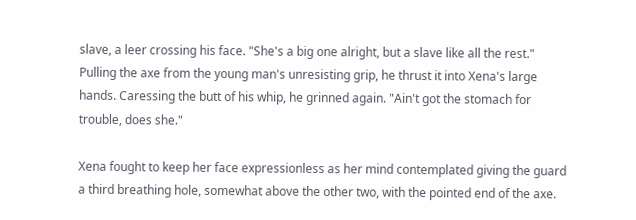slave, a leer crossing his face. "She's a big one alright, but a slave like all the rest." Pulling the axe from the young man's unresisting grip, he thrust it into Xena's large hands. Caressing the butt of his whip, he grinned again. "Ain't got the stomach for trouble, does she."

Xena fought to keep her face expressionless as her mind contemplated giving the guard a third breathing hole, somewhat above the other two, with the pointed end of the axe.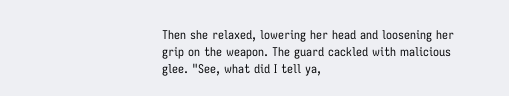Then she relaxed, lowering her head and loosening her grip on the weapon. The guard cackled with malicious glee. "See, what did I tell ya,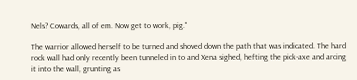Nels? Cowards, all of em. Now get to work, pig."

The warrior allowed herself to be turned and shoved down the path that was indicated. The hard rock wall had only recently been tunneled in to and Xena sighed, hefting the pick-axe and arcing it into the wall, grunting as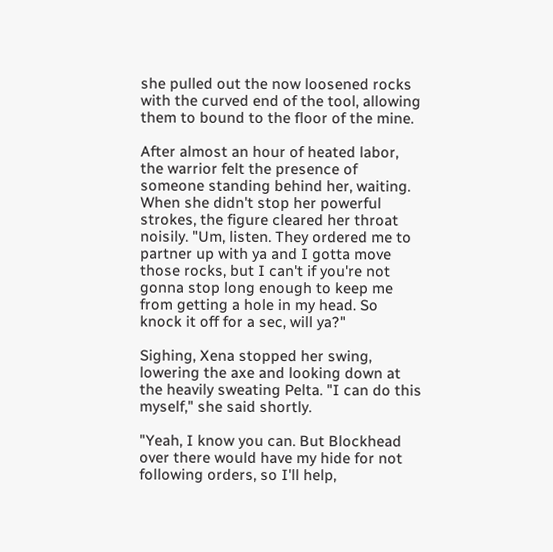she pulled out the now loosened rocks with the curved end of the tool, allowing them to bound to the floor of the mine.

After almost an hour of heated labor, the warrior felt the presence of someone standing behind her, waiting. When she didn't stop her powerful strokes, the figure cleared her throat noisily. "Um, listen. They ordered me to partner up with ya and I gotta move those rocks, but I can't if you're not gonna stop long enough to keep me from getting a hole in my head. So knock it off for a sec, will ya?"

Sighing, Xena stopped her swing, lowering the axe and looking down at the heavily sweating Pelta. "I can do this myself," she said shortly.

"Yeah, I know you can. But Blockhead over there would have my hide for not following orders, so I'll help,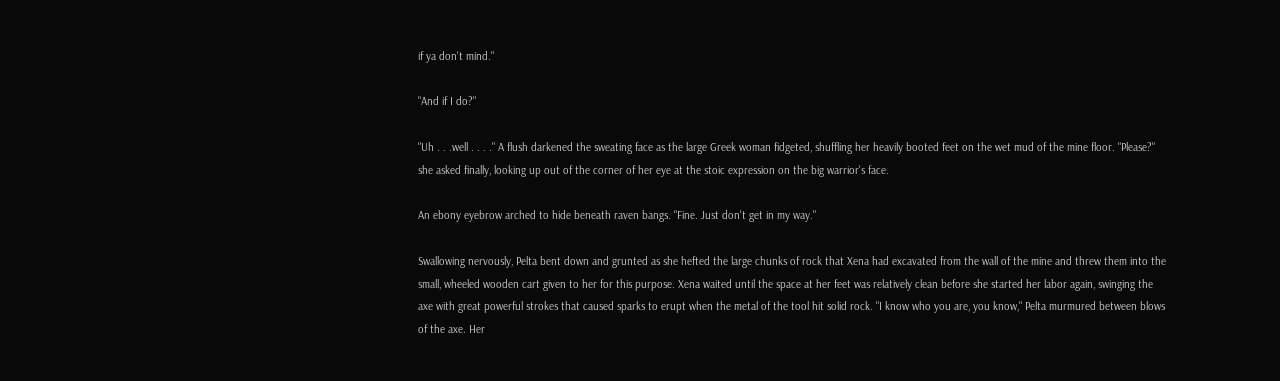if ya don't mind."

"And if I do?"

"Uh . . .well . . . ." A flush darkened the sweating face as the large Greek woman fidgeted, shuffling her heavily booted feet on the wet mud of the mine floor. "Please?" she asked finally, looking up out of the corner of her eye at the stoic expression on the big warrior's face.

An ebony eyebrow arched to hide beneath raven bangs. "Fine. Just don't get in my way."

Swallowing nervously, Pelta bent down and grunted as she hefted the large chunks of rock that Xena had excavated from the wall of the mine and threw them into the small, wheeled wooden cart given to her for this purpose. Xena waited until the space at her feet was relatively clean before she started her labor again, swinging the axe with great powerful strokes that caused sparks to erupt when the metal of the tool hit solid rock. "I know who you are, you know," Pelta murmured between blows of the axe. Her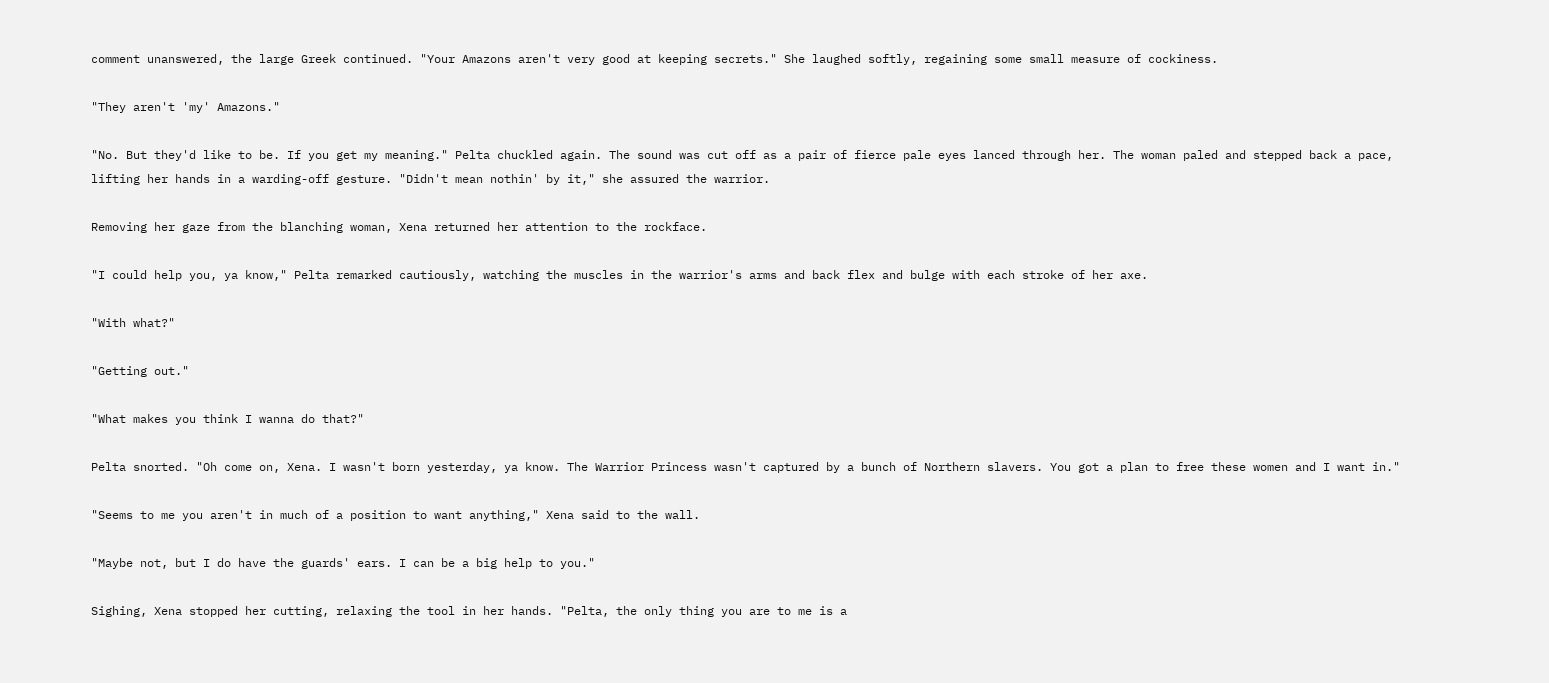comment unanswered, the large Greek continued. "Your Amazons aren't very good at keeping secrets." She laughed softly, regaining some small measure of cockiness.

"They aren't 'my' Amazons."

"No. But they'd like to be. If you get my meaning." Pelta chuckled again. The sound was cut off as a pair of fierce pale eyes lanced through her. The woman paled and stepped back a pace, lifting her hands in a warding-off gesture. "Didn't mean nothin' by it," she assured the warrior.

Removing her gaze from the blanching woman, Xena returned her attention to the rockface.

"I could help you, ya know," Pelta remarked cautiously, watching the muscles in the warrior's arms and back flex and bulge with each stroke of her axe.

"With what?"

"Getting out."

"What makes you think I wanna do that?"

Pelta snorted. "Oh come on, Xena. I wasn't born yesterday, ya know. The Warrior Princess wasn't captured by a bunch of Northern slavers. You got a plan to free these women and I want in."

"Seems to me you aren't in much of a position to want anything," Xena said to the wall.

"Maybe not, but I do have the guards' ears. I can be a big help to you."

Sighing, Xena stopped her cutting, relaxing the tool in her hands. "Pelta, the only thing you are to me is a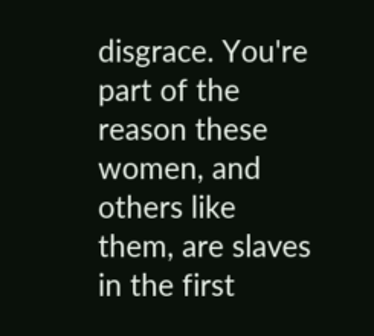disgrace. You're part of the reason these women, and others like them, are slaves in the first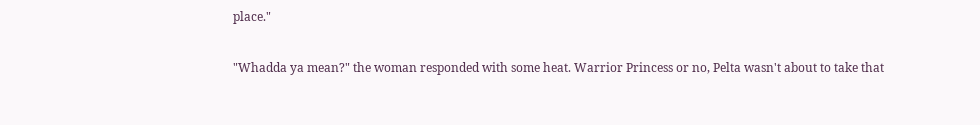place."

"Whadda ya mean?" the woman responded with some heat. Warrior Princess or no, Pelta wasn't about to take that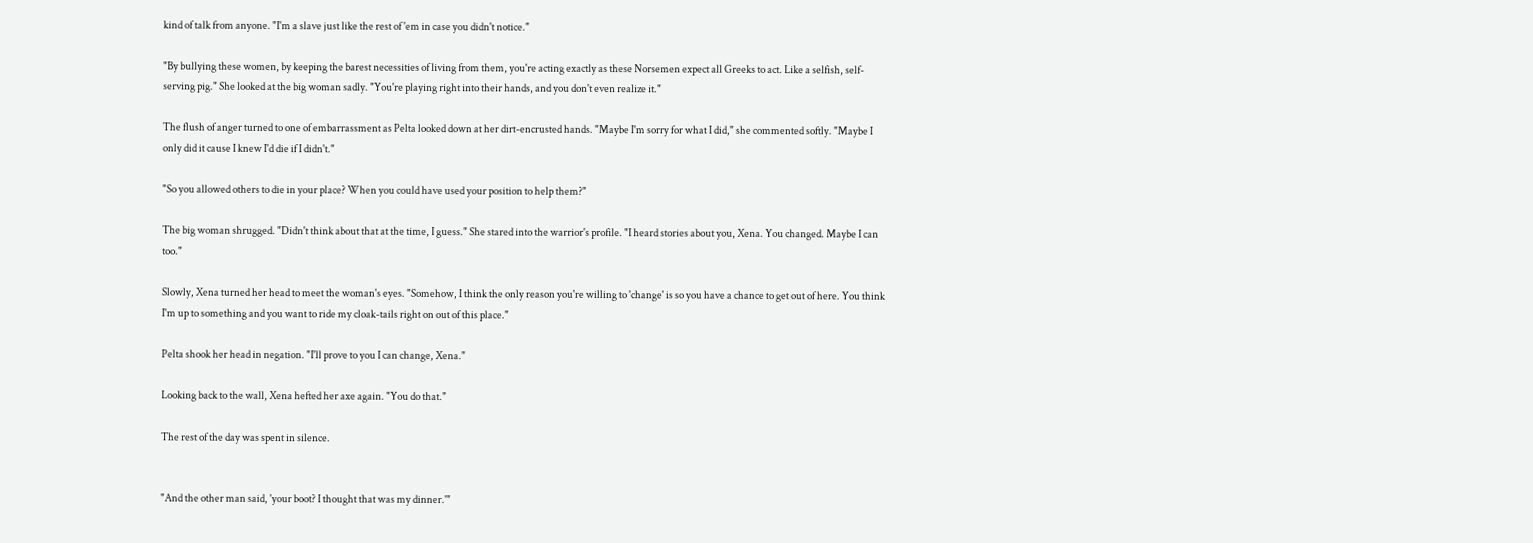kind of talk from anyone. "I'm a slave just like the rest of 'em in case you didn't notice."

"By bullying these women, by keeping the barest necessities of living from them, you're acting exactly as these Norsemen expect all Greeks to act. Like a selfish, self-serving pig." She looked at the big woman sadly. "You're playing right into their hands, and you don't even realize it."

The flush of anger turned to one of embarrassment as Pelta looked down at her dirt-encrusted hands. "Maybe I'm sorry for what I did," she commented softly. "Maybe I only did it cause I knew I'd die if I didn't."

"So you allowed others to die in your place? When you could have used your position to help them?"

The big woman shrugged. "Didn't think about that at the time, I guess." She stared into the warrior's profile. "I heard stories about you, Xena. You changed. Maybe I can too."

Slowly, Xena turned her head to meet the woman's eyes. "Somehow, I think the only reason you're willing to 'change' is so you have a chance to get out of here. You think I'm up to something and you want to ride my cloak-tails right on out of this place."

Pelta shook her head in negation. "I'll prove to you I can change, Xena."

Looking back to the wall, Xena hefted her axe again. "You do that."

The rest of the day was spent in silence.


"And the other man said, 'your boot? I thought that was my dinner.'"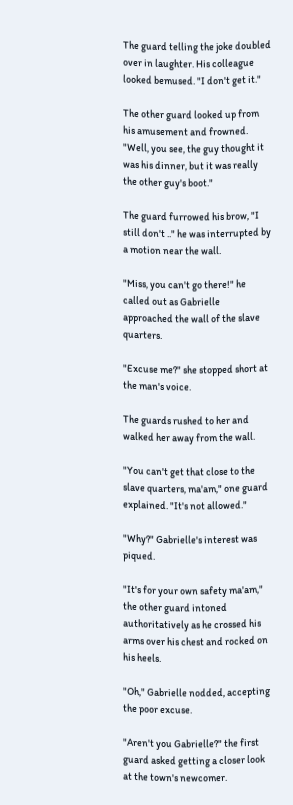The guard telling the joke doubled over in laughter. His colleague looked bemused. "I don't get it."

The other guard looked up from his amusement and frowned. "Well, you see, the guy thought it was his dinner, but it was really the other guy's boot."

The guard furrowed his brow, "I still don't .." he was interrupted by a motion near the wall.

"Miss, you can't go there!" he called out as Gabrielle approached the wall of the slave quarters.

"Excuse me?" she stopped short at the man's voice.

The guards rushed to her and walked her away from the wall.

"You can't get that close to the slave quarters, ma'am," one guard explained. "It's not allowed."

"Why?" Gabrielle's interest was piqued.

"It's for your own safety ma'am," the other guard intoned authoritatively as he crossed his arms over his chest and rocked on his heels.

"Oh," Gabrielle nodded, accepting the poor excuse.

"Aren't you Gabrielle?" the first guard asked getting a closer look at the town's newcomer.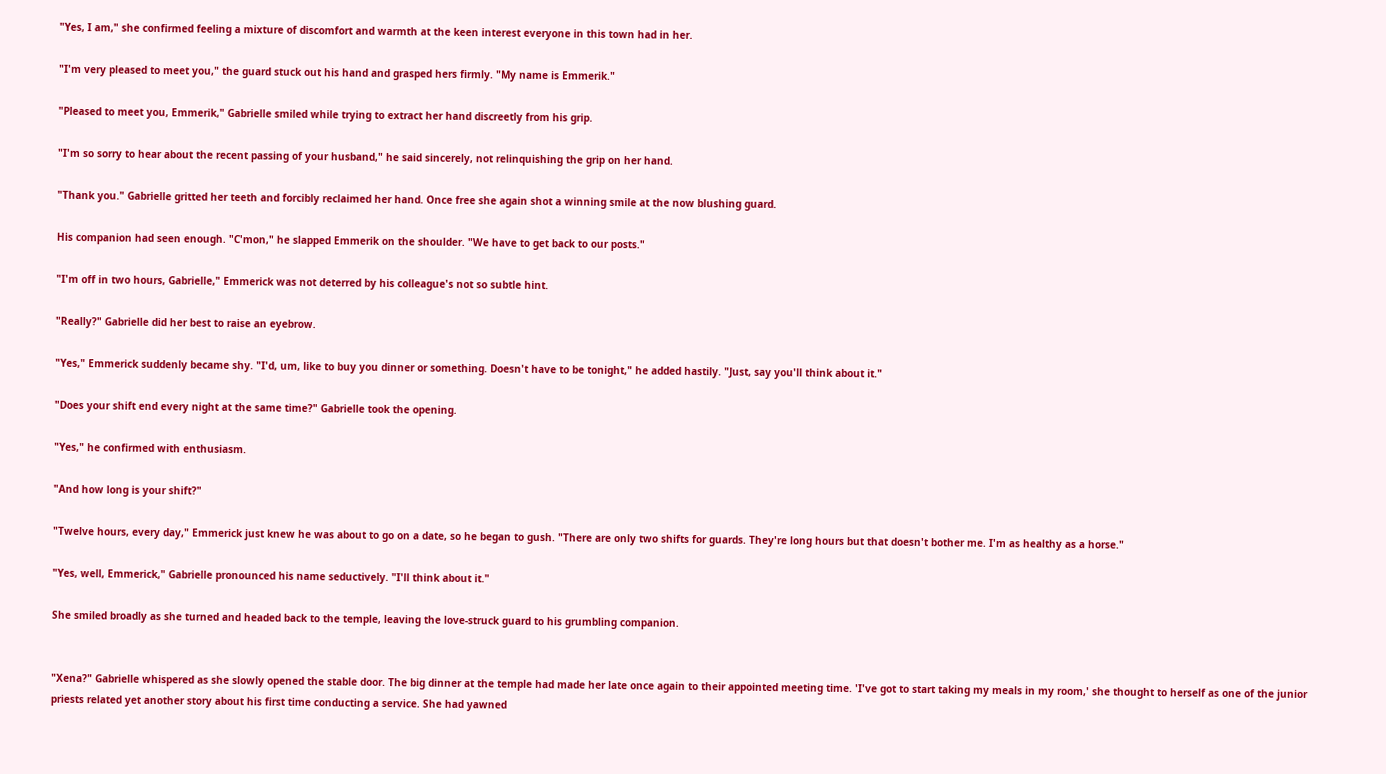"Yes, I am," she confirmed feeling a mixture of discomfort and warmth at the keen interest everyone in this town had in her.

"I'm very pleased to meet you," the guard stuck out his hand and grasped hers firmly. "My name is Emmerik."

"Pleased to meet you, Emmerik," Gabrielle smiled while trying to extract her hand discreetly from his grip.

"I'm so sorry to hear about the recent passing of your husband," he said sincerely, not relinquishing the grip on her hand.

"Thank you." Gabrielle gritted her teeth and forcibly reclaimed her hand. Once free she again shot a winning smile at the now blushing guard.

His companion had seen enough. "C'mon," he slapped Emmerik on the shoulder. "We have to get back to our posts."

"I'm off in two hours, Gabrielle," Emmerick was not deterred by his colleague's not so subtle hint.

"Really?" Gabrielle did her best to raise an eyebrow.

"Yes," Emmerick suddenly became shy. "I'd, um, like to buy you dinner or something. Doesn't have to be tonight," he added hastily. "Just, say you'll think about it."

"Does your shift end every night at the same time?" Gabrielle took the opening.

"Yes," he confirmed with enthusiasm.

"And how long is your shift?"

"Twelve hours, every day," Emmerick just knew he was about to go on a date, so he began to gush. "There are only two shifts for guards. They're long hours but that doesn't bother me. I'm as healthy as a horse."

"Yes, well, Emmerick," Gabrielle pronounced his name seductively. "I'll think about it."

She smiled broadly as she turned and headed back to the temple, leaving the love-struck guard to his grumbling companion.


"Xena?" Gabrielle whispered as she slowly opened the stable door. The big dinner at the temple had made her late once again to their appointed meeting time. 'I've got to start taking my meals in my room,' she thought to herself as one of the junior priests related yet another story about his first time conducting a service. She had yawned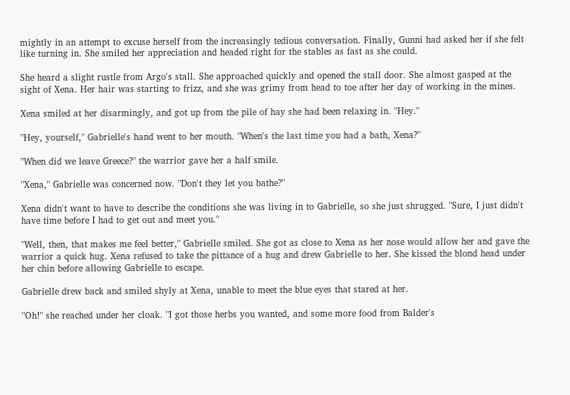mightly in an attempt to excuse herself from the increasingly tedious conversation. Finally, Gunni had asked her if she felt like turning in. She smiled her appreciation and headed right for the stables as fast as she could.

She heard a slight rustle from Argo's stall. She approached quickly and opened the stall door. She almost gasped at the sight of Xena. Her hair was starting to frizz, and she was grimy from head to toe after her day of working in the mines.

Xena smiled at her disarmingly, and got up from the pile of hay she had been relaxing in. "Hey."

"Hey, yourself," Gabrielle's hand went to her mouth. "When's the last time you had a bath, Xena?"

"When did we leave Greece?" the warrior gave her a half smile.

"Xena," Gabrielle was concerned now. "Don't they let you bathe?"

Xena didn't want to have to describe the conditions she was living in to Gabrielle, so she just shrugged. "Sure, I just didn't have time before I had to get out and meet you."

"Well, then, that makes me feel better," Gabrielle smiled. She got as close to Xena as her nose would allow her and gave the warrior a quick hug. Xena refused to take the pittance of a hug and drew Gabrielle to her. She kissed the blond head under her chin before allowing Gabrielle to escape.

Gabrielle drew back and smiled shyly at Xena, unable to meet the blue eyes that stared at her.

"Oh!" she reached under her cloak. "I got those herbs you wanted, and some more food from Balder's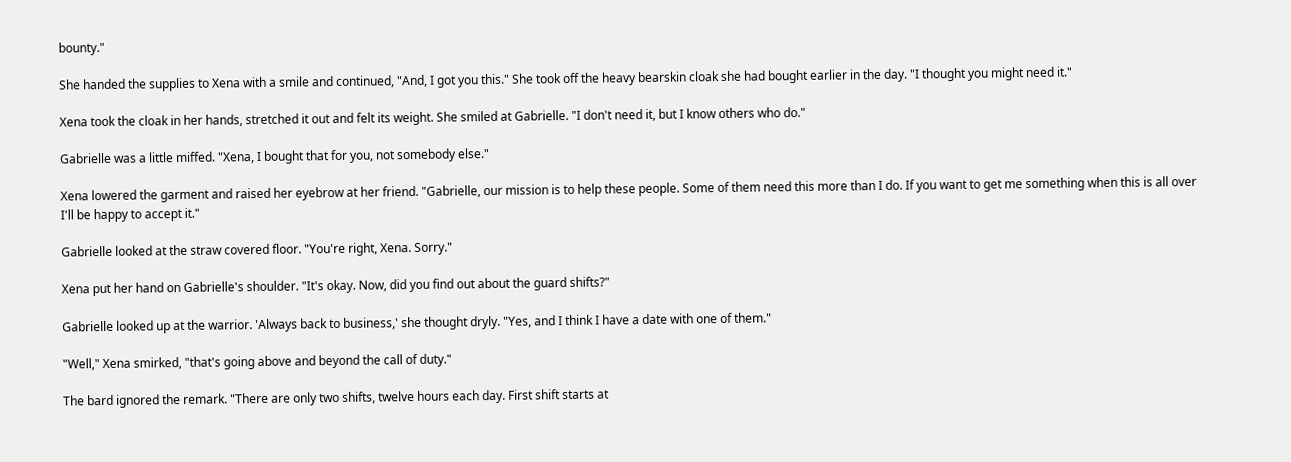bounty."

She handed the supplies to Xena with a smile and continued, "And, I got you this." She took off the heavy bearskin cloak she had bought earlier in the day. "I thought you might need it."

Xena took the cloak in her hands, stretched it out and felt its weight. She smiled at Gabrielle. "I don't need it, but I know others who do."

Gabrielle was a little miffed. "Xena, I bought that for you, not somebody else."

Xena lowered the garment and raised her eyebrow at her friend. "Gabrielle, our mission is to help these people. Some of them need this more than I do. If you want to get me something when this is all over I'll be happy to accept it."

Gabrielle looked at the straw covered floor. "You're right, Xena. Sorry."

Xena put her hand on Gabrielle's shoulder. "It's okay. Now, did you find out about the guard shifts?"

Gabrielle looked up at the warrior. 'Always back to business,' she thought dryly. "Yes, and I think I have a date with one of them."

"Well," Xena smirked, "that's going above and beyond the call of duty."

The bard ignored the remark. "There are only two shifts, twelve hours each day. First shift starts at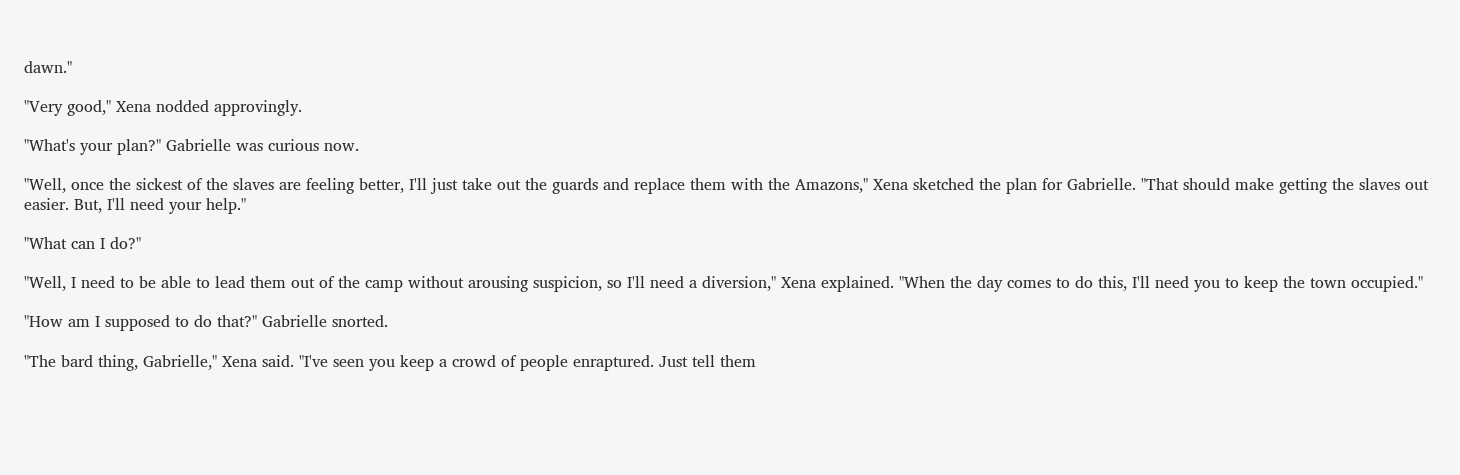dawn."

"Very good," Xena nodded approvingly.

"What's your plan?" Gabrielle was curious now.

"Well, once the sickest of the slaves are feeling better, I'll just take out the guards and replace them with the Amazons," Xena sketched the plan for Gabrielle. "That should make getting the slaves out easier. But, I'll need your help."

"What can I do?"

"Well, I need to be able to lead them out of the camp without arousing suspicion, so I'll need a diversion," Xena explained. "When the day comes to do this, I'll need you to keep the town occupied."

"How am I supposed to do that?" Gabrielle snorted.

"The bard thing, Gabrielle," Xena said. "I've seen you keep a crowd of people enraptured. Just tell them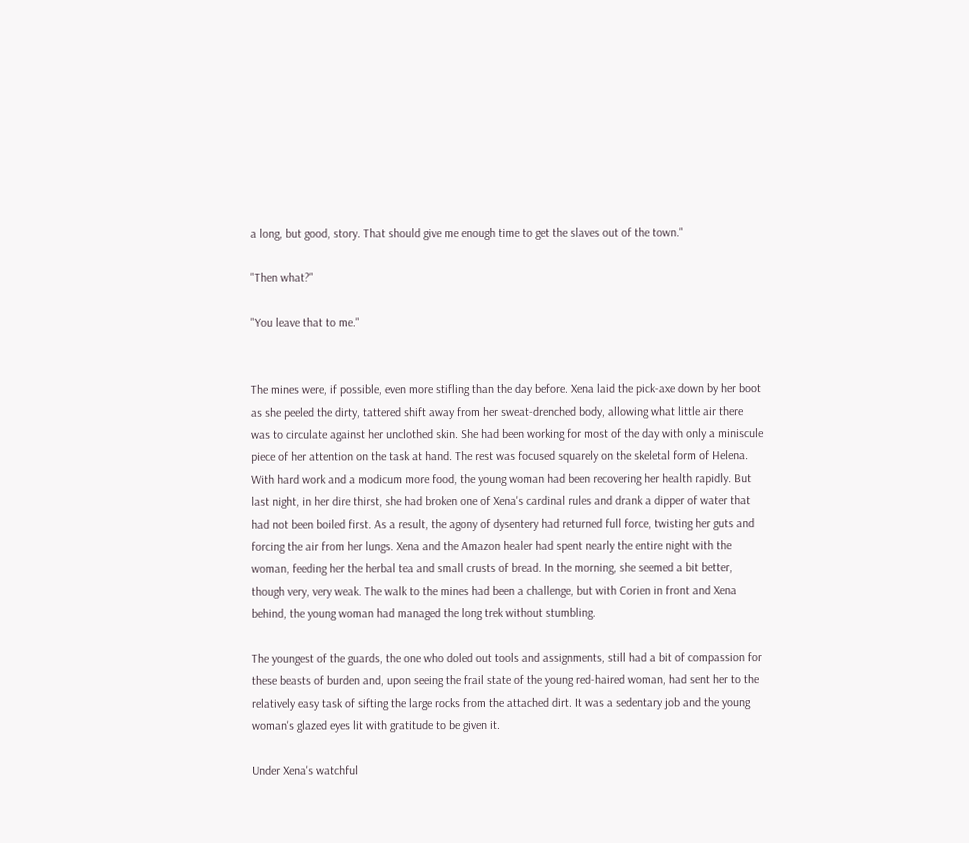a long, but good, story. That should give me enough time to get the slaves out of the town."

"Then what?"

"You leave that to me."


The mines were, if possible, even more stifling than the day before. Xena laid the pick-axe down by her boot as she peeled the dirty, tattered shift away from her sweat-drenched body, allowing what little air there was to circulate against her unclothed skin. She had been working for most of the day with only a miniscule piece of her attention on the task at hand. The rest was focused squarely on the skeletal form of Helena. With hard work and a modicum more food, the young woman had been recovering her health rapidly. But last night, in her dire thirst, she had broken one of Xena's cardinal rules and drank a dipper of water that had not been boiled first. As a result, the agony of dysentery had returned full force, twisting her guts and forcing the air from her lungs. Xena and the Amazon healer had spent nearly the entire night with the woman, feeding her the herbal tea and small crusts of bread. In the morning, she seemed a bit better, though very, very weak. The walk to the mines had been a challenge, but with Corien in front and Xena behind, the young woman had managed the long trek without stumbling.

The youngest of the guards, the one who doled out tools and assignments, still had a bit of compassion for these beasts of burden and, upon seeing the frail state of the young red-haired woman, had sent her to the relatively easy task of sifting the large rocks from the attached dirt. It was a sedentary job and the young woman's glazed eyes lit with gratitude to be given it.

Under Xena's watchful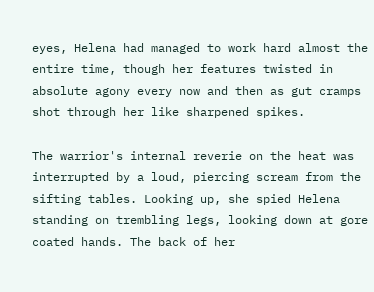eyes, Helena had managed to work hard almost the entire time, though her features twisted in absolute agony every now and then as gut cramps shot through her like sharpened spikes.

The warrior's internal reverie on the heat was interrupted by a loud, piercing scream from the sifting tables. Looking up, she spied Helena standing on trembling legs, looking down at gore coated hands. The back of her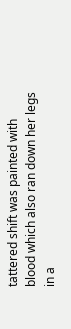tattered shift was painted with blood which also ran down her legs in a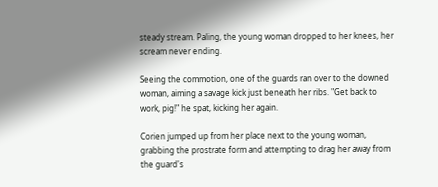steady stream. Paling, the young woman dropped to her knees, her scream never ending.

Seeing the commotion, one of the guards ran over to the downed woman, aiming a savage kick just beneath her ribs. "Get back to work, pig!" he spat, kicking her again.

Corien jumped up from her place next to the young woman, grabbing the prostrate form and attempting to drag her away from the guard's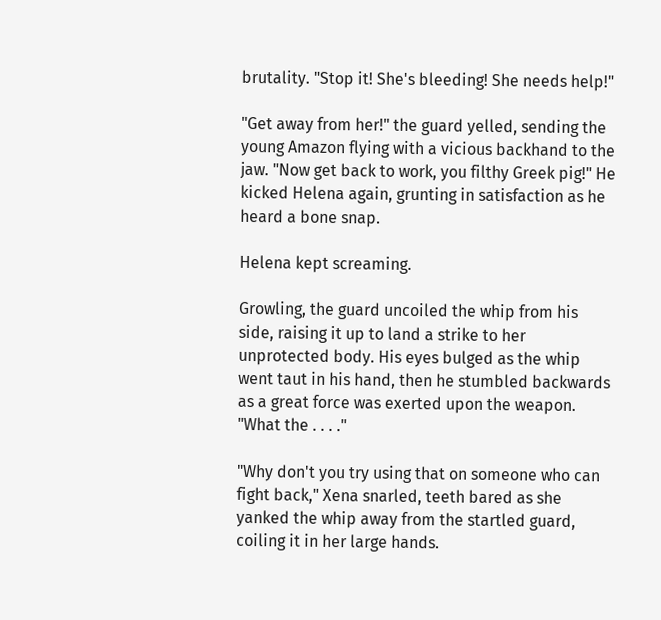brutality. "Stop it! She's bleeding! She needs help!"

"Get away from her!" the guard yelled, sending the young Amazon flying with a vicious backhand to the jaw. "Now get back to work, you filthy Greek pig!" He kicked Helena again, grunting in satisfaction as he heard a bone snap.

Helena kept screaming.

Growling, the guard uncoiled the whip from his side, raising it up to land a strike to her unprotected body. His eyes bulged as the whip went taut in his hand, then he stumbled backwards as a great force was exerted upon the weapon. "What the . . . ."

"Why don't you try using that on someone who can fight back," Xena snarled, teeth bared as she yanked the whip away from the startled guard, coiling it in her large hands.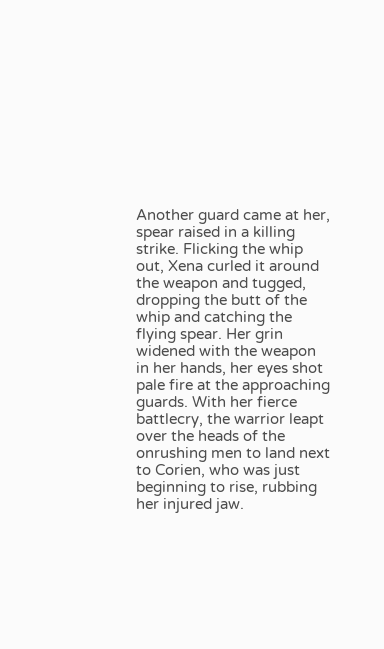Another guard came at her, spear raised in a killing strike. Flicking the whip out, Xena curled it around the weapon and tugged, dropping the butt of the whip and catching the flying spear. Her grin widened with the weapon in her hands, her eyes shot pale fire at the approaching guards. With her fierce battlecry, the warrior leapt over the heads of the onrushing men to land next to Corien, who was just beginning to rise, rubbing her injured jaw.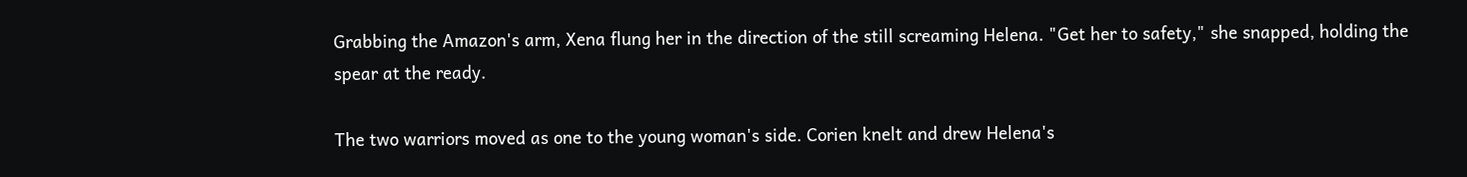Grabbing the Amazon's arm, Xena flung her in the direction of the still screaming Helena. "Get her to safety," she snapped, holding the spear at the ready.

The two warriors moved as one to the young woman's side. Corien knelt and drew Helena's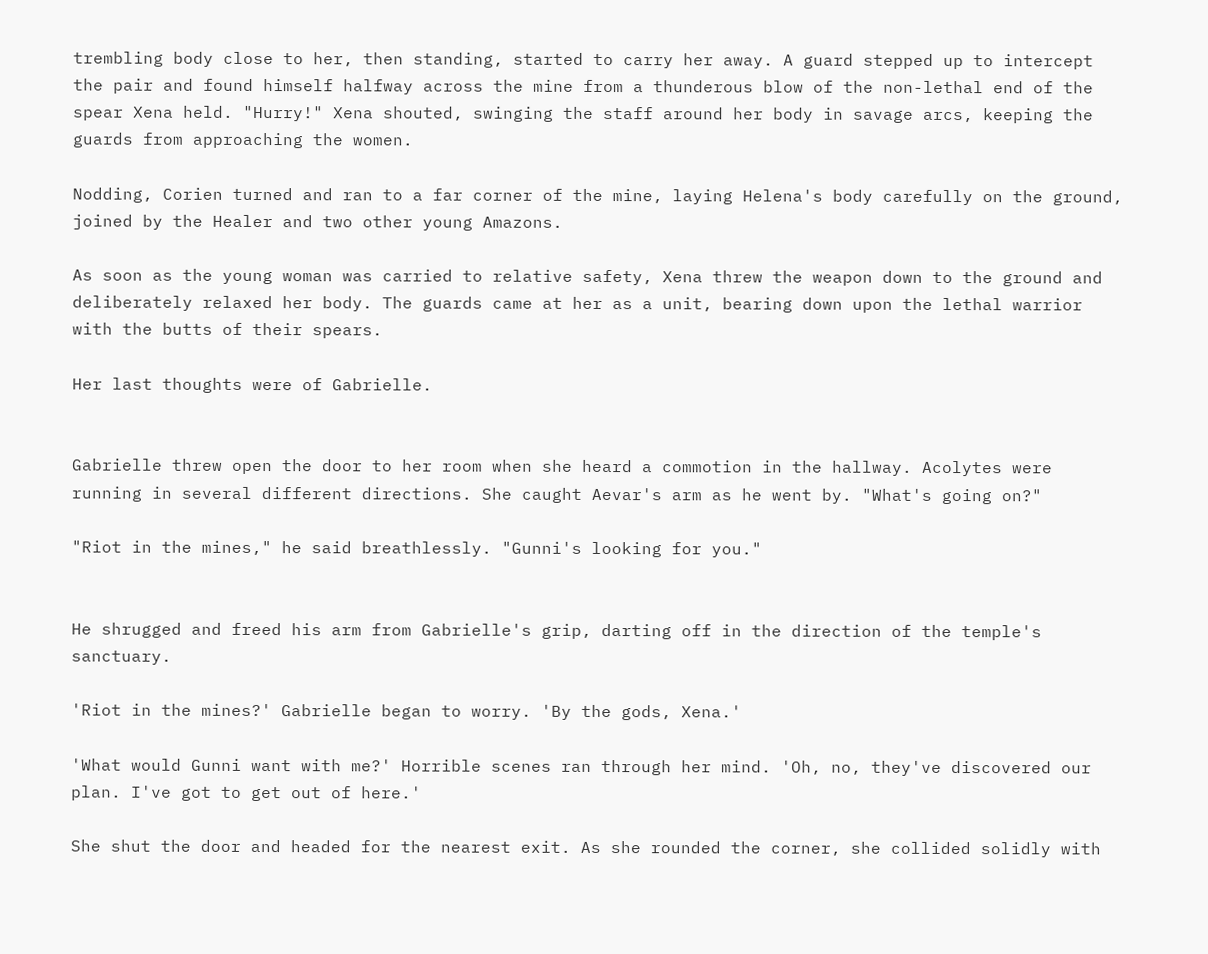trembling body close to her, then standing, started to carry her away. A guard stepped up to intercept the pair and found himself halfway across the mine from a thunderous blow of the non-lethal end of the spear Xena held. "Hurry!" Xena shouted, swinging the staff around her body in savage arcs, keeping the guards from approaching the women.

Nodding, Corien turned and ran to a far corner of the mine, laying Helena's body carefully on the ground, joined by the Healer and two other young Amazons.

As soon as the young woman was carried to relative safety, Xena threw the weapon down to the ground and deliberately relaxed her body. The guards came at her as a unit, bearing down upon the lethal warrior with the butts of their spears.

Her last thoughts were of Gabrielle.


Gabrielle threw open the door to her room when she heard a commotion in the hallway. Acolytes were running in several different directions. She caught Aevar's arm as he went by. "What's going on?"

"Riot in the mines," he said breathlessly. "Gunni's looking for you."


He shrugged and freed his arm from Gabrielle's grip, darting off in the direction of the temple's sanctuary.

'Riot in the mines?' Gabrielle began to worry. 'By the gods, Xena.'

'What would Gunni want with me?' Horrible scenes ran through her mind. 'Oh, no, they've discovered our plan. I've got to get out of here.'

She shut the door and headed for the nearest exit. As she rounded the corner, she collided solidly with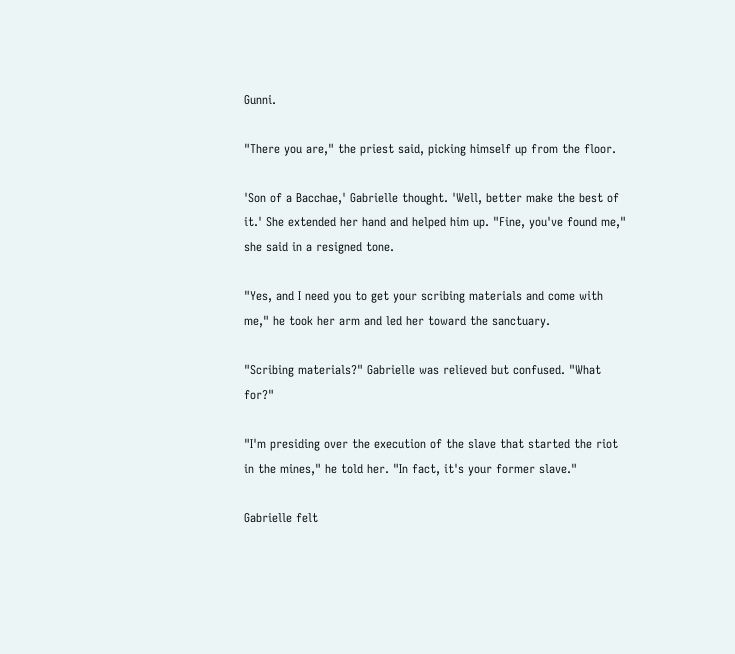Gunni.

"There you are," the priest said, picking himself up from the floor.

'Son of a Bacchae,' Gabrielle thought. 'Well, better make the best of it.' She extended her hand and helped him up. "Fine, you've found me," she said in a resigned tone.

"Yes, and I need you to get your scribing materials and come with me," he took her arm and led her toward the sanctuary.

"Scribing materials?" Gabrielle was relieved but confused. "What for?"

"I'm presiding over the execution of the slave that started the riot in the mines," he told her. "In fact, it's your former slave."

Gabrielle felt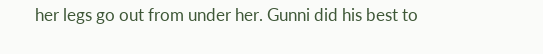her legs go out from under her. Gunni did his best to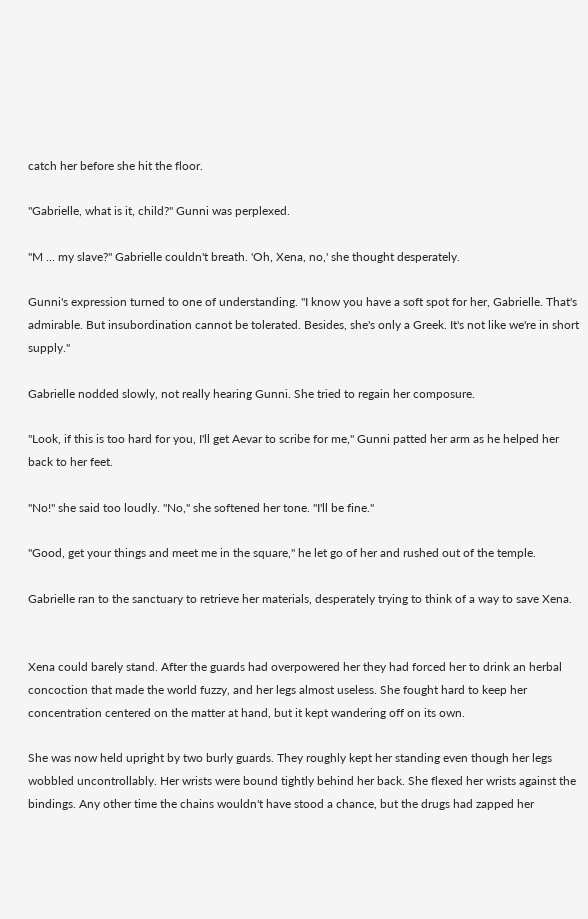catch her before she hit the floor.

"Gabrielle, what is it, child?" Gunni was perplexed.

"M ... my slave?" Gabrielle couldn't breath. 'Oh, Xena, no,' she thought desperately.

Gunni's expression turned to one of understanding. "I know you have a soft spot for her, Gabrielle. That's admirable. But insubordination cannot be tolerated. Besides, she's only a Greek. It's not like we're in short supply."

Gabrielle nodded slowly, not really hearing Gunni. She tried to regain her composure.

"Look, if this is too hard for you, I'll get Aevar to scribe for me," Gunni patted her arm as he helped her back to her feet.

"No!" she said too loudly. "No," she softened her tone. "I'll be fine."

"Good, get your things and meet me in the square," he let go of her and rushed out of the temple.

Gabrielle ran to the sanctuary to retrieve her materials, desperately trying to think of a way to save Xena.


Xena could barely stand. After the guards had overpowered her they had forced her to drink an herbal concoction that made the world fuzzy, and her legs almost useless. She fought hard to keep her concentration centered on the matter at hand, but it kept wandering off on its own.

She was now held upright by two burly guards. They roughly kept her standing even though her legs wobbled uncontrollably. Her wrists were bound tightly behind her back. She flexed her wrists against the bindings. Any other time the chains wouldn't have stood a chance, but the drugs had zapped her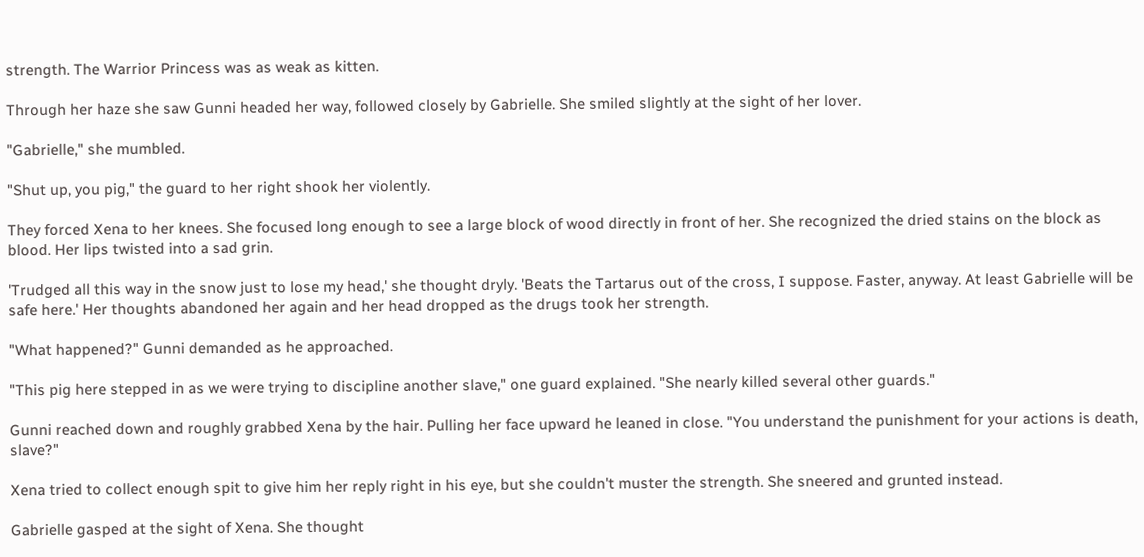strength. The Warrior Princess was as weak as kitten.

Through her haze she saw Gunni headed her way, followed closely by Gabrielle. She smiled slightly at the sight of her lover.

"Gabrielle," she mumbled.

"Shut up, you pig," the guard to her right shook her violently.

They forced Xena to her knees. She focused long enough to see a large block of wood directly in front of her. She recognized the dried stains on the block as blood. Her lips twisted into a sad grin.

'Trudged all this way in the snow just to lose my head,' she thought dryly. 'Beats the Tartarus out of the cross, I suppose. Faster, anyway. At least Gabrielle will be safe here.' Her thoughts abandoned her again and her head dropped as the drugs took her strength.

"What happened?" Gunni demanded as he approached.

"This pig here stepped in as we were trying to discipline another slave," one guard explained. "She nearly killed several other guards."

Gunni reached down and roughly grabbed Xena by the hair. Pulling her face upward he leaned in close. "You understand the punishment for your actions is death, slave?"

Xena tried to collect enough spit to give him her reply right in his eye, but she couldn't muster the strength. She sneered and grunted instead.

Gabrielle gasped at the sight of Xena. She thought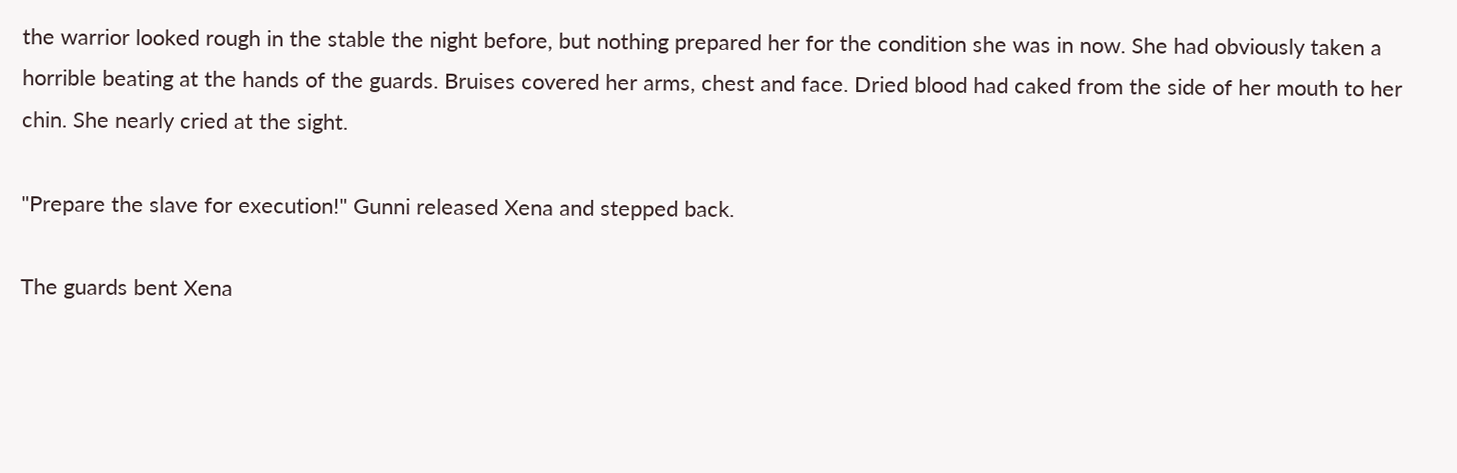the warrior looked rough in the stable the night before, but nothing prepared her for the condition she was in now. She had obviously taken a horrible beating at the hands of the guards. Bruises covered her arms, chest and face. Dried blood had caked from the side of her mouth to her chin. She nearly cried at the sight.

"Prepare the slave for execution!" Gunni released Xena and stepped back.

The guards bent Xena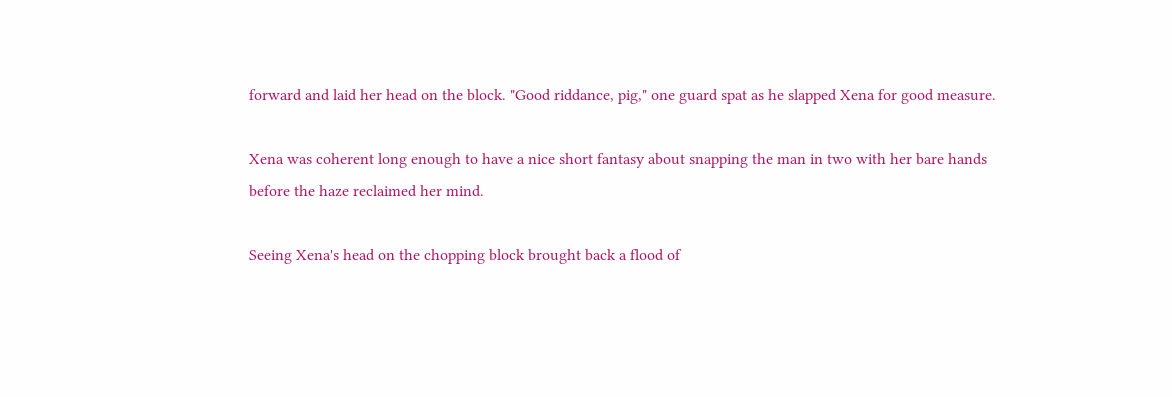forward and laid her head on the block. "Good riddance, pig," one guard spat as he slapped Xena for good measure.

Xena was coherent long enough to have a nice short fantasy about snapping the man in two with her bare hands before the haze reclaimed her mind.

Seeing Xena's head on the chopping block brought back a flood of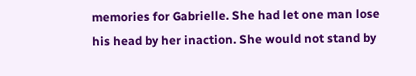memories for Gabrielle. She had let one man lose his head by her inaction. She would not stand by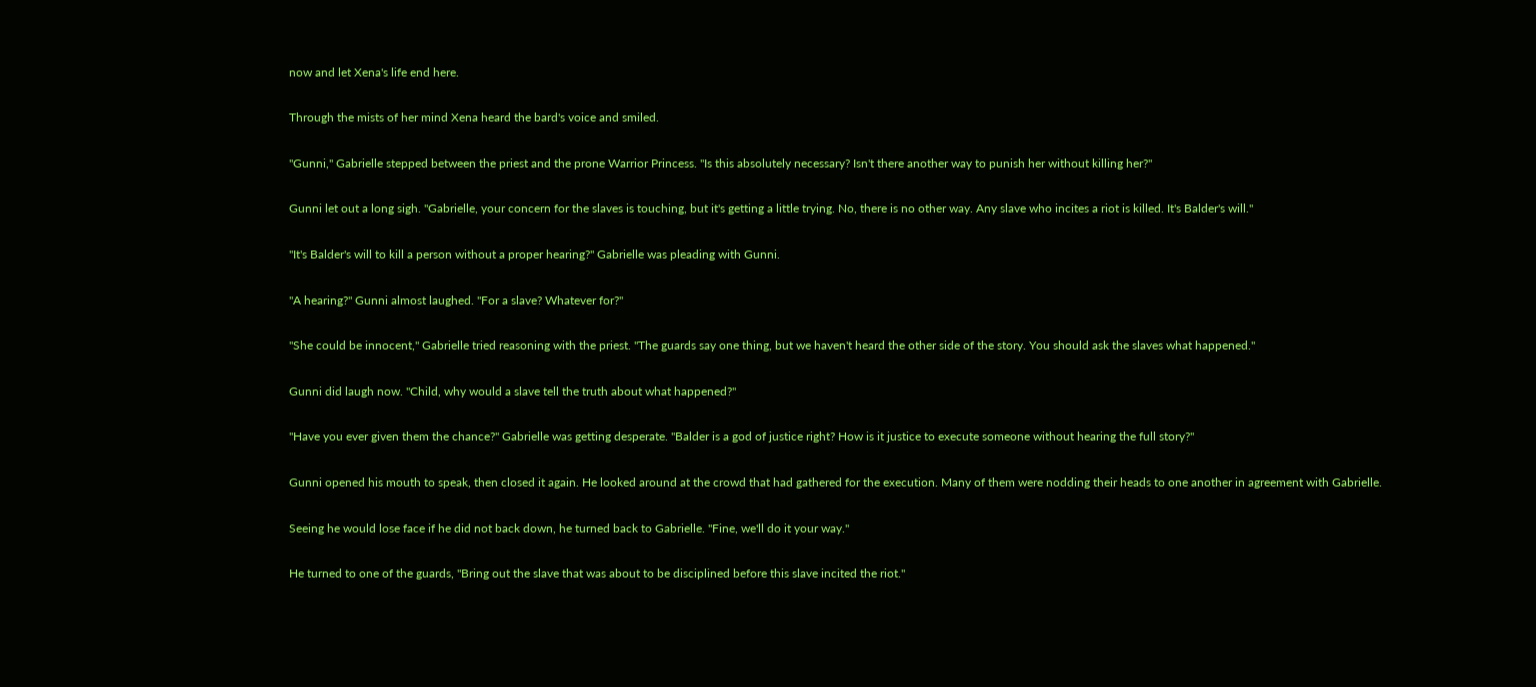now and let Xena's life end here.

Through the mists of her mind Xena heard the bard's voice and smiled.

"Gunni," Gabrielle stepped between the priest and the prone Warrior Princess. "Is this absolutely necessary? Isn't there another way to punish her without killing her?"

Gunni let out a long sigh. "Gabrielle, your concern for the slaves is touching, but it's getting a little trying. No, there is no other way. Any slave who incites a riot is killed. It's Balder's will."

"It's Balder's will to kill a person without a proper hearing?" Gabrielle was pleading with Gunni.

"A hearing?" Gunni almost laughed. "For a slave? Whatever for?"

"She could be innocent," Gabrielle tried reasoning with the priest. "The guards say one thing, but we haven't heard the other side of the story. You should ask the slaves what happened."

Gunni did laugh now. "Child, why would a slave tell the truth about what happened?"

"Have you ever given them the chance?" Gabrielle was getting desperate. "Balder is a god of justice right? How is it justice to execute someone without hearing the full story?"

Gunni opened his mouth to speak, then closed it again. He looked around at the crowd that had gathered for the execution. Many of them were nodding their heads to one another in agreement with Gabrielle.

Seeing he would lose face if he did not back down, he turned back to Gabrielle. "Fine, we'll do it your way."

He turned to one of the guards, "Bring out the slave that was about to be disciplined before this slave incited the riot."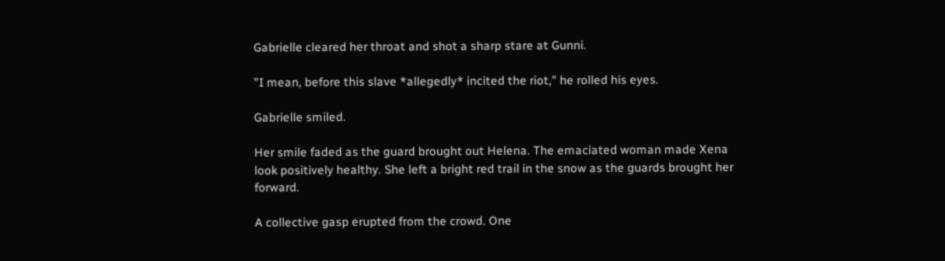Gabrielle cleared her throat and shot a sharp stare at Gunni.

"I mean, before this slave *allegedly* incited the riot," he rolled his eyes.

Gabrielle smiled.

Her smile faded as the guard brought out Helena. The emaciated woman made Xena look positively healthy. She left a bright red trail in the snow as the guards brought her forward.

A collective gasp erupted from the crowd. One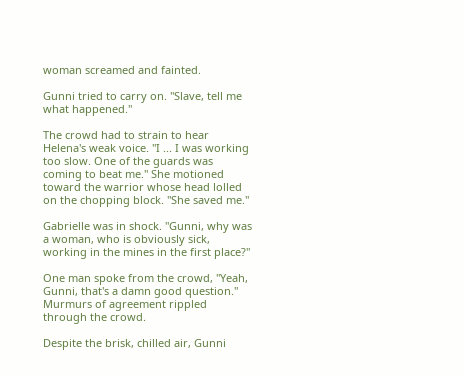woman screamed and fainted.

Gunni tried to carry on. "Slave, tell me what happened."

The crowd had to strain to hear Helena's weak voice. "I ... I was working too slow. One of the guards was coming to beat me." She motioned toward the warrior whose head lolled on the chopping block. "She saved me."

Gabrielle was in shock. "Gunni, why was a woman, who is obviously sick, working in the mines in the first place?"

One man spoke from the crowd, "Yeah, Gunni, that's a damn good question." Murmurs of agreement rippled through the crowd.

Despite the brisk, chilled air, Gunni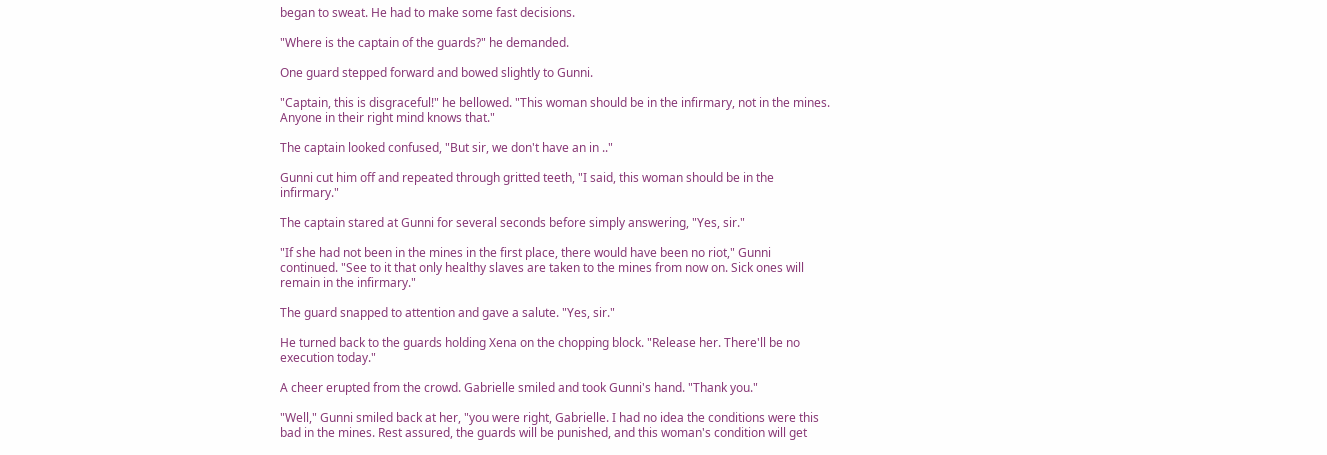began to sweat. He had to make some fast decisions.

"Where is the captain of the guards?" he demanded.

One guard stepped forward and bowed slightly to Gunni.

"Captain, this is disgraceful!" he bellowed. "This woman should be in the infirmary, not in the mines. Anyone in their right mind knows that."

The captain looked confused, "But sir, we don't have an in .."

Gunni cut him off and repeated through gritted teeth, "I said, this woman should be in the infirmary."

The captain stared at Gunni for several seconds before simply answering, "Yes, sir."

"If she had not been in the mines in the first place, there would have been no riot," Gunni continued. "See to it that only healthy slaves are taken to the mines from now on. Sick ones will remain in the infirmary."

The guard snapped to attention and gave a salute. "Yes, sir."

He turned back to the guards holding Xena on the chopping block. "Release her. There'll be no execution today."

A cheer erupted from the crowd. Gabrielle smiled and took Gunni's hand. "Thank you."

"Well," Gunni smiled back at her, "you were right, Gabrielle. I had no idea the conditions were this bad in the mines. Rest assured, the guards will be punished, and this woman's condition will get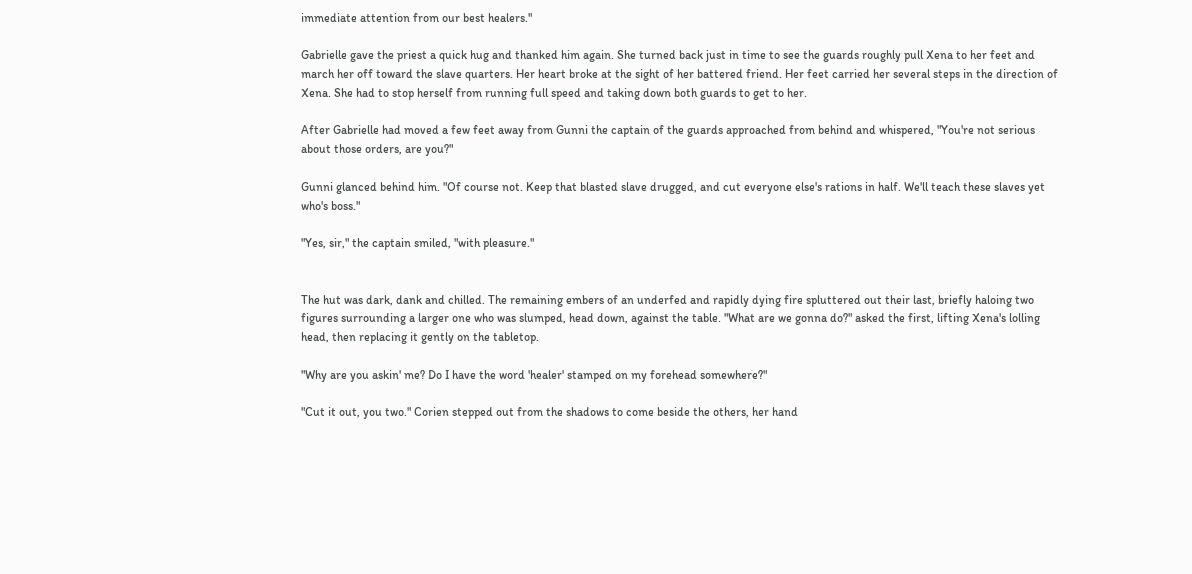immediate attention from our best healers."

Gabrielle gave the priest a quick hug and thanked him again. She turned back just in time to see the guards roughly pull Xena to her feet and march her off toward the slave quarters. Her heart broke at the sight of her battered friend. Her feet carried her several steps in the direction of Xena. She had to stop herself from running full speed and taking down both guards to get to her.

After Gabrielle had moved a few feet away from Gunni the captain of the guards approached from behind and whispered, "You're not serious about those orders, are you?"

Gunni glanced behind him. "Of course not. Keep that blasted slave drugged, and cut everyone else's rations in half. We'll teach these slaves yet who's boss."

"Yes, sir," the captain smiled, "with pleasure."


The hut was dark, dank and chilled. The remaining embers of an underfed and rapidly dying fire spluttered out their last, briefly haloing two figures surrounding a larger one who was slumped, head down, against the table. "What are we gonna do?" asked the first, lifting Xena's lolling head, then replacing it gently on the tabletop.

"Why are you askin' me? Do I have the word 'healer' stamped on my forehead somewhere?"

"Cut it out, you two." Corien stepped out from the shadows to come beside the others, her hand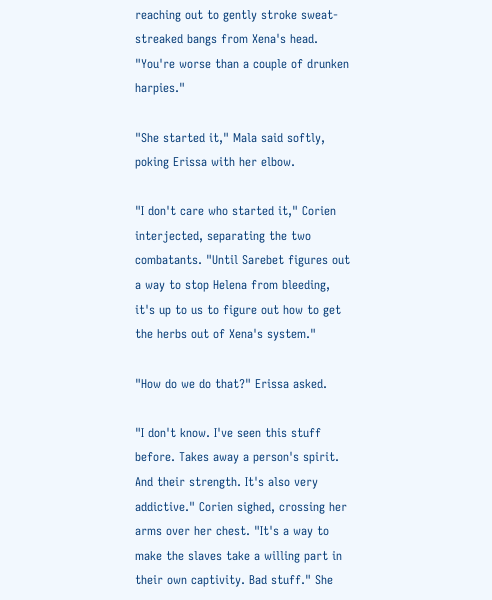reaching out to gently stroke sweat-streaked bangs from Xena's head. "You're worse than a couple of drunken harpies."

"She started it," Mala said softly, poking Erissa with her elbow.

"I don't care who started it," Corien interjected, separating the two combatants. "Until Sarebet figures out a way to stop Helena from bleeding, it's up to us to figure out how to get the herbs out of Xena's system."

"How do we do that?" Erissa asked.

"I don't know. I've seen this stuff before. Takes away a person's spirit. And their strength. It's also very addictive." Corien sighed, crossing her arms over her chest. "It's a way to make the slaves take a willing part in their own captivity. Bad stuff." She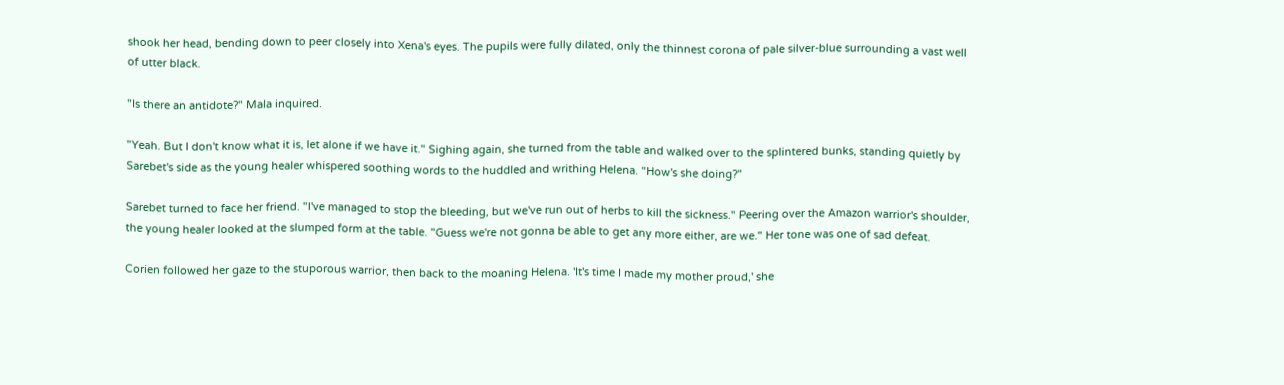shook her head, bending down to peer closely into Xena's eyes. The pupils were fully dilated, only the thinnest corona of pale silver-blue surrounding a vast well of utter black.

"Is there an antidote?" Mala inquired.

"Yeah. But I don't know what it is, let alone if we have it." Sighing again, she turned from the table and walked over to the splintered bunks, standing quietly by Sarebet's side as the young healer whispered soothing words to the huddled and writhing Helena. "How's she doing?"

Sarebet turned to face her friend. "I've managed to stop the bleeding, but we've run out of herbs to kill the sickness." Peering over the Amazon warrior's shoulder, the young healer looked at the slumped form at the table. "Guess we're not gonna be able to get any more either, are we." Her tone was one of sad defeat.

Corien followed her gaze to the stuporous warrior, then back to the moaning Helena. 'It's time I made my mother proud,' she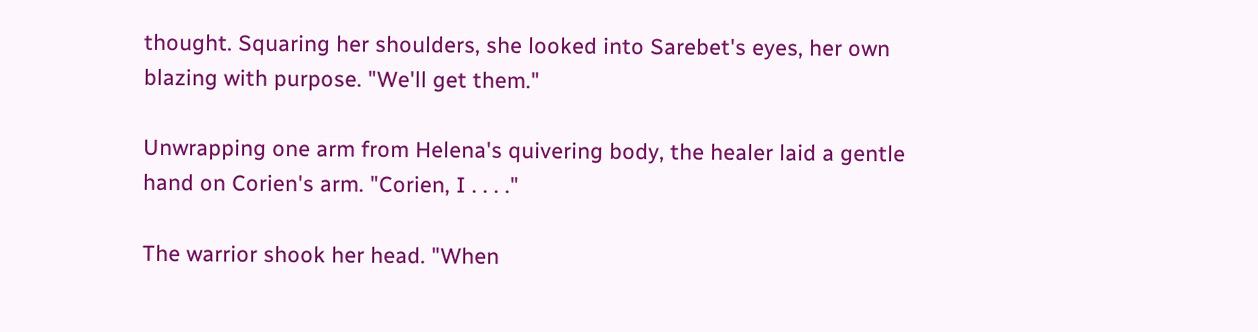thought. Squaring her shoulders, she looked into Sarebet's eyes, her own blazing with purpose. "We'll get them."

Unwrapping one arm from Helena's quivering body, the healer laid a gentle hand on Corien's arm. "Corien, I . . . ."

The warrior shook her head. "When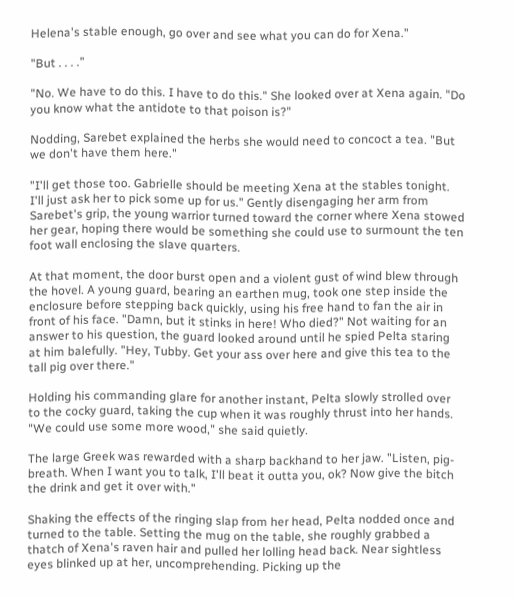Helena's stable enough, go over and see what you can do for Xena."

"But . . . ."

"No. We have to do this. I have to do this." She looked over at Xena again. "Do you know what the antidote to that poison is?"

Nodding, Sarebet explained the herbs she would need to concoct a tea. "But we don't have them here."

"I'll get those too. Gabrielle should be meeting Xena at the stables tonight. I'll just ask her to pick some up for us." Gently disengaging her arm from Sarebet's grip, the young warrior turned toward the corner where Xena stowed her gear, hoping there would be something she could use to surmount the ten foot wall enclosing the slave quarters.

At that moment, the door burst open and a violent gust of wind blew through the hovel. A young guard, bearing an earthen mug, took one step inside the enclosure before stepping back quickly, using his free hand to fan the air in front of his face. "Damn, but it stinks in here! Who died?" Not waiting for an answer to his question, the guard looked around until he spied Pelta staring at him balefully. "Hey, Tubby. Get your ass over here and give this tea to the tall pig over there."

Holding his commanding glare for another instant, Pelta slowly strolled over to the cocky guard, taking the cup when it was roughly thrust into her hands. "We could use some more wood," she said quietly.

The large Greek was rewarded with a sharp backhand to her jaw. "Listen, pig-breath. When I want you to talk, I'll beat it outta you, ok? Now give the bitch the drink and get it over with."

Shaking the effects of the ringing slap from her head, Pelta nodded once and turned to the table. Setting the mug on the table, she roughly grabbed a thatch of Xena's raven hair and pulled her lolling head back. Near sightless eyes blinked up at her, uncomprehending. Picking up the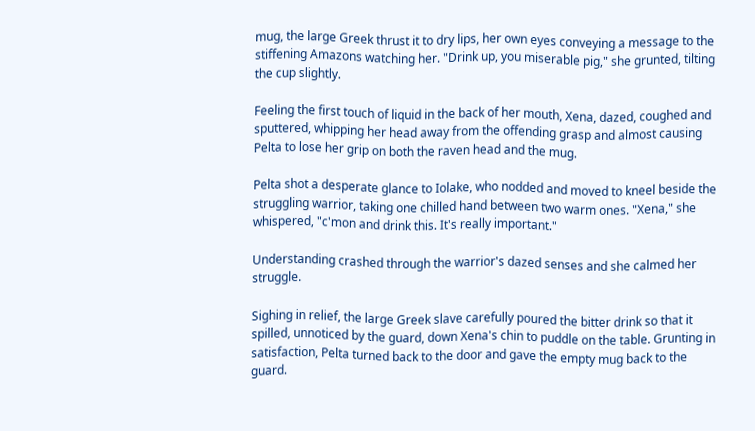mug, the large Greek thrust it to dry lips, her own eyes conveying a message to the stiffening Amazons watching her. "Drink up, you miserable pig," she grunted, tilting the cup slightly.

Feeling the first touch of liquid in the back of her mouth, Xena, dazed, coughed and sputtered, whipping her head away from the offending grasp and almost causing Pelta to lose her grip on both the raven head and the mug.

Pelta shot a desperate glance to Iolake, who nodded and moved to kneel beside the struggling warrior, taking one chilled hand between two warm ones. "Xena," she whispered, "c'mon and drink this. It's really important."

Understanding crashed through the warrior's dazed senses and she calmed her struggle.

Sighing in relief, the large Greek slave carefully poured the bitter drink so that it spilled, unnoticed by the guard, down Xena's chin to puddle on the table. Grunting in satisfaction, Pelta turned back to the door and gave the empty mug back to the guard.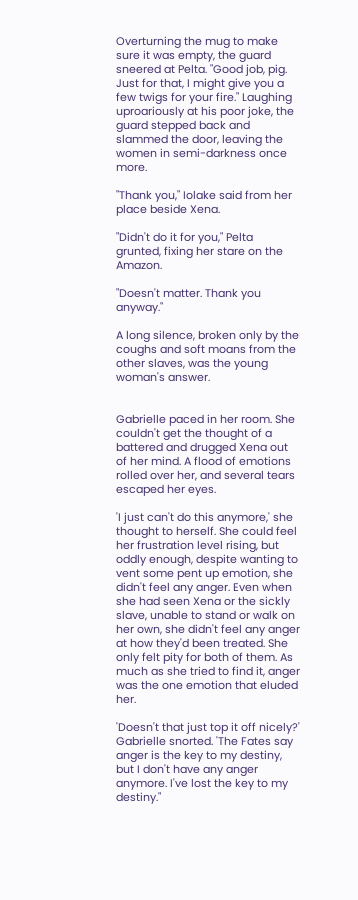Overturning the mug to make sure it was empty, the guard sneered at Pelta. "Good job, pig. Just for that, I might give you a few twigs for your fire." Laughing uproariously at his poor joke, the guard stepped back and slammed the door, leaving the women in semi-darkness once more.

"Thank you," Iolake said from her place beside Xena.

"Didn't do it for you," Pelta grunted, fixing her stare on the Amazon.

"Doesn't matter. Thank you anyway."

A long silence, broken only by the coughs and soft moans from the other slaves, was the young woman's answer.


Gabrielle paced in her room. She couldn't get the thought of a battered and drugged Xena out of her mind. A flood of emotions rolled over her, and several tears escaped her eyes.

'I just can't do this anymore,' she thought to herself. She could feel her frustration level rising, but oddly enough, despite wanting to vent some pent up emotion, she didn't feel any anger. Even when she had seen Xena or the sickly slave, unable to stand or walk on her own, she didn't feel any anger at how they'd been treated. She only felt pity for both of them. As much as she tried to find it, anger was the one emotion that eluded her.

'Doesn't that just top it off nicely?' Gabrielle snorted. 'The Fates say anger is the key to my destiny, but I don't have any anger anymore. I've lost the key to my destiny."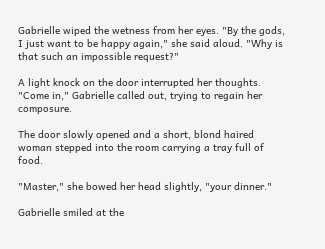Gabrielle wiped the wetness from her eyes. "By the gods, I just want to be happy again," she said aloud. "Why is that such an impossible request?"

A light knock on the door interrupted her thoughts. "Come in," Gabrielle called out, trying to regain her composure.

The door slowly opened and a short, blond haired woman stepped into the room carrying a tray full of food.

"Master," she bowed her head slightly, "your dinner."

Gabrielle smiled at the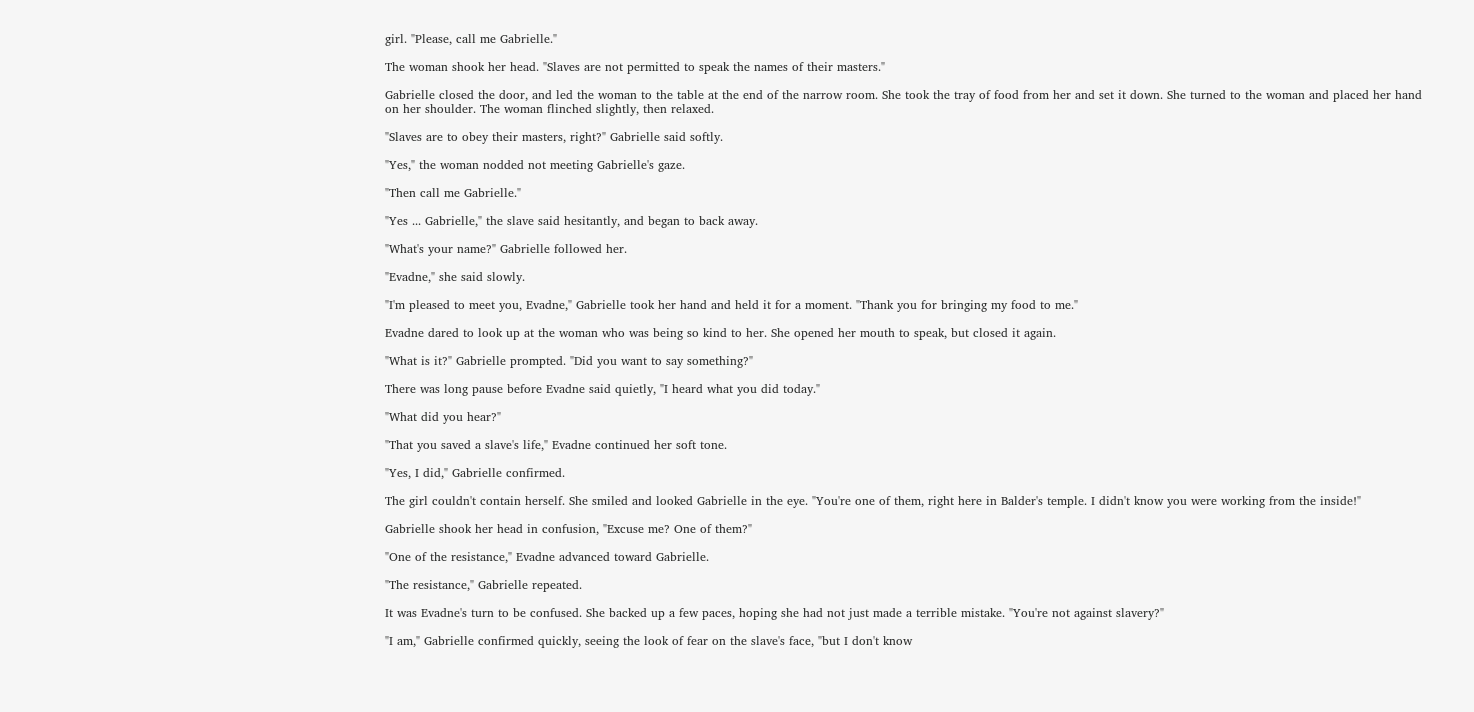girl. "Please, call me Gabrielle."

The woman shook her head. "Slaves are not permitted to speak the names of their masters."

Gabrielle closed the door, and led the woman to the table at the end of the narrow room. She took the tray of food from her and set it down. She turned to the woman and placed her hand on her shoulder. The woman flinched slightly, then relaxed.

"Slaves are to obey their masters, right?" Gabrielle said softly.

"Yes," the woman nodded not meeting Gabrielle's gaze.

"Then call me Gabrielle."

"Yes ... Gabrielle," the slave said hesitantly, and began to back away.

"What's your name?" Gabrielle followed her.

"Evadne," she said slowly.

"I'm pleased to meet you, Evadne," Gabrielle took her hand and held it for a moment. "Thank you for bringing my food to me."

Evadne dared to look up at the woman who was being so kind to her. She opened her mouth to speak, but closed it again.

"What is it?" Gabrielle prompted. "Did you want to say something?"

There was long pause before Evadne said quietly, "I heard what you did today."

"What did you hear?"

"That you saved a slave's life," Evadne continued her soft tone.

"Yes, I did," Gabrielle confirmed.

The girl couldn't contain herself. She smiled and looked Gabrielle in the eye. "You're one of them, right here in Balder's temple. I didn't know you were working from the inside!"

Gabrielle shook her head in confusion, "Excuse me? One of them?"

"One of the resistance," Evadne advanced toward Gabrielle.

"The resistance," Gabrielle repeated.

It was Evadne's turn to be confused. She backed up a few paces, hoping she had not just made a terrible mistake. "You're not against slavery?"

"I am," Gabrielle confirmed quickly, seeing the look of fear on the slave's face, "but I don't know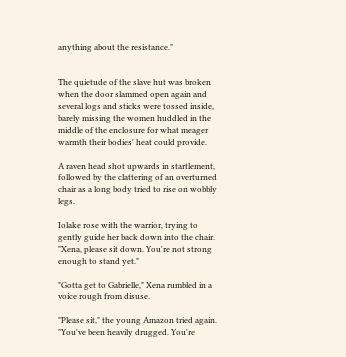anything about the resistance."


The quietude of the slave hut was broken when the door slammed open again and several logs and sticks were tossed inside, barely missing the women huddled in the middle of the enclosure for what meager warmth their bodies' heat could provide.

A raven head shot upwards in startlement, followed by the clattering of an overturned chair as a long body tried to rise on wobbly legs.

Iolake rose with the warrior, trying to gently guide her back down into the chair. "Xena, please sit down. You're not strong enough to stand yet."

"Gotta get to Gabrielle," Xena rumbled in a voice rough from disuse.

"Please sit," the young Amazon tried again. "You've been heavily drugged. You're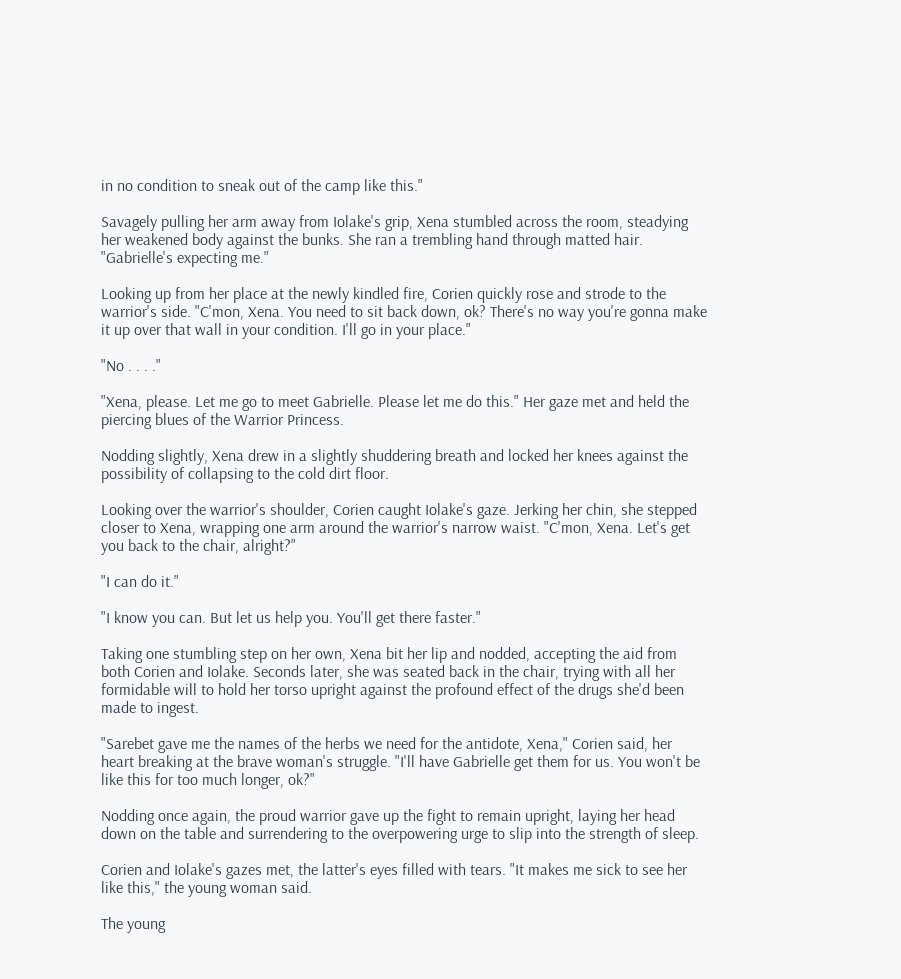in no condition to sneak out of the camp like this."

Savagely pulling her arm away from Iolake's grip, Xena stumbled across the room, steadying her weakened body against the bunks. She ran a trembling hand through matted hair. "Gabrielle's expecting me."

Looking up from her place at the newly kindled fire, Corien quickly rose and strode to the warrior's side. "C'mon, Xena. You need to sit back down, ok? There's no way you're gonna make it up over that wall in your condition. I'll go in your place."

"No . . . ."

"Xena, please. Let me go to meet Gabrielle. Please let me do this." Her gaze met and held the piercing blues of the Warrior Princess.

Nodding slightly, Xena drew in a slightly shuddering breath and locked her knees against the possibility of collapsing to the cold dirt floor.

Looking over the warrior's shoulder, Corien caught Iolake's gaze. Jerking her chin, she stepped closer to Xena, wrapping one arm around the warrior's narrow waist. "C'mon, Xena. Let's get you back to the chair, alright?"

"I can do it."

"I know you can. But let us help you. You'll get there faster."

Taking one stumbling step on her own, Xena bit her lip and nodded, accepting the aid from both Corien and Iolake. Seconds later, she was seated back in the chair, trying with all her formidable will to hold her torso upright against the profound effect of the drugs she'd been made to ingest.

"Sarebet gave me the names of the herbs we need for the antidote, Xena," Corien said, her heart breaking at the brave woman's struggle. "I'll have Gabrielle get them for us. You won't be like this for too much longer, ok?"

Nodding once again, the proud warrior gave up the fight to remain upright, laying her head down on the table and surrendering to the overpowering urge to slip into the strength of sleep.

Corien and Iolake's gazes met, the latter's eyes filled with tears. "It makes me sick to see her like this," the young woman said.

The young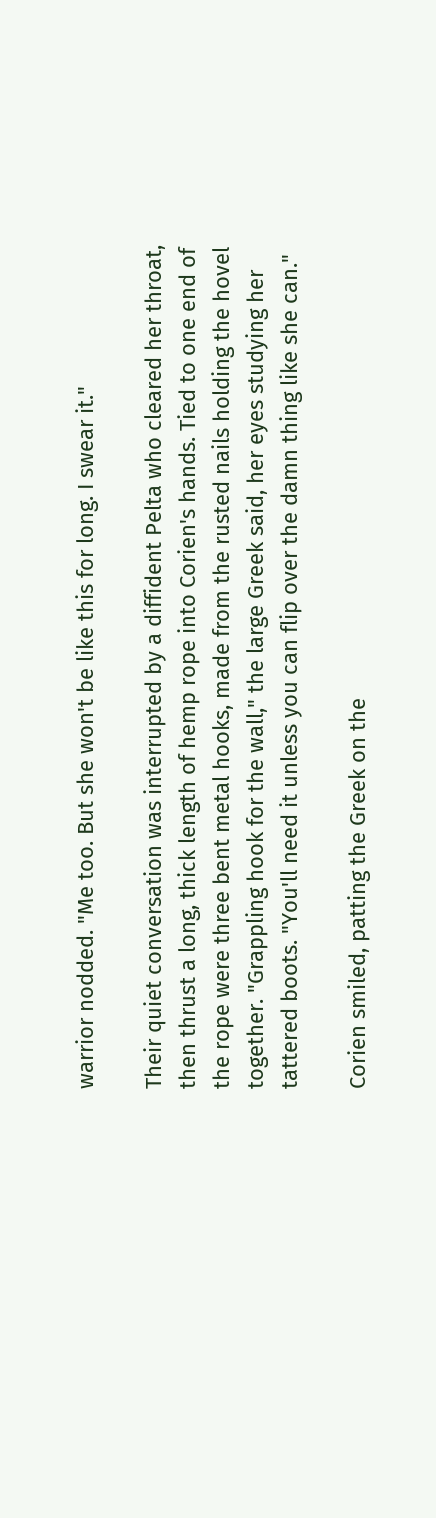warrior nodded. "Me too. But she won't be like this for long. I swear it."

Their quiet conversation was interrupted by a diffident Pelta who cleared her throat, then thrust a long, thick length of hemp rope into Corien's hands. Tied to one end of the rope were three bent metal hooks, made from the rusted nails holding the hovel together. "Grappling hook for the wall," the large Greek said, her eyes studying her tattered boots. "You'll need it unless you can flip over the damn thing like she can."

Corien smiled, patting the Greek on the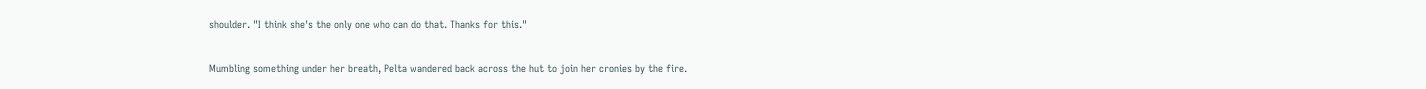shoulder. "I think she's the only one who can do that. Thanks for this."

Mumbling something under her breath, Pelta wandered back across the hut to join her cronies by the fire.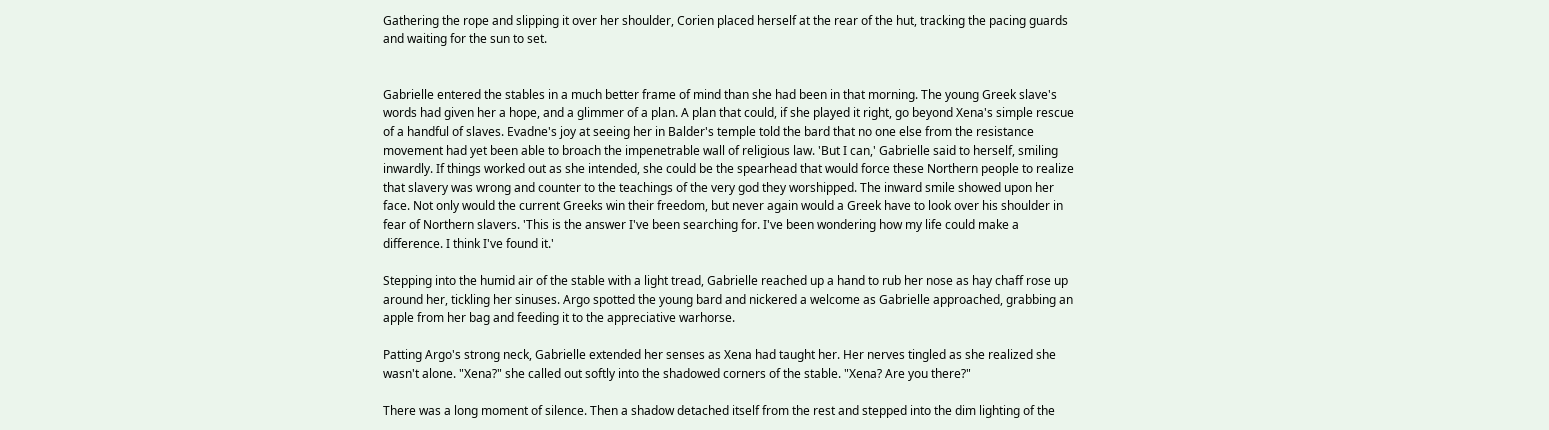Gathering the rope and slipping it over her shoulder, Corien placed herself at the rear of the hut, tracking the pacing guards and waiting for the sun to set.


Gabrielle entered the stables in a much better frame of mind than she had been in that morning. The young Greek slave's words had given her a hope, and a glimmer of a plan. A plan that could, if she played it right, go beyond Xena's simple rescue of a handful of slaves. Evadne's joy at seeing her in Balder's temple told the bard that no one else from the resistance movement had yet been able to broach the impenetrable wall of religious law. 'But I can,' Gabrielle said to herself, smiling inwardly. If things worked out as she intended, she could be the spearhead that would force these Northern people to realize that slavery was wrong and counter to the teachings of the very god they worshipped. The inward smile showed upon her face. Not only would the current Greeks win their freedom, but never again would a Greek have to look over his shoulder in fear of Northern slavers. 'This is the answer I've been searching for. I've been wondering how my life could make a difference. I think I've found it.'

Stepping into the humid air of the stable with a light tread, Gabrielle reached up a hand to rub her nose as hay chaff rose up around her, tickling her sinuses. Argo spotted the young bard and nickered a welcome as Gabrielle approached, grabbing an apple from her bag and feeding it to the appreciative warhorse.

Patting Argo's strong neck, Gabrielle extended her senses as Xena had taught her. Her nerves tingled as she realized she wasn't alone. "Xena?" she called out softly into the shadowed corners of the stable. "Xena? Are you there?"

There was a long moment of silence. Then a shadow detached itself from the rest and stepped into the dim lighting of the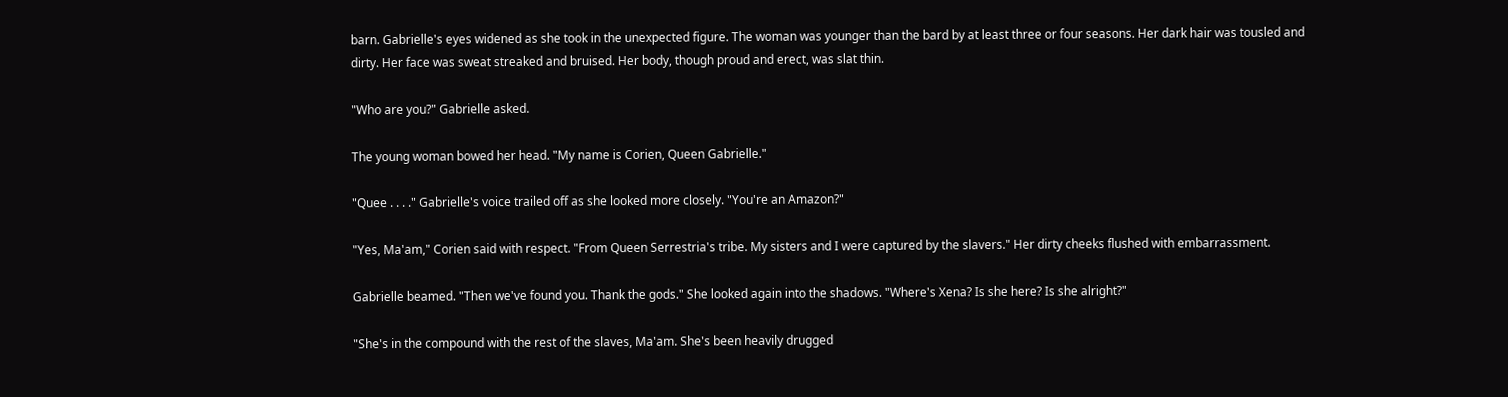barn. Gabrielle's eyes widened as she took in the unexpected figure. The woman was younger than the bard by at least three or four seasons. Her dark hair was tousled and dirty. Her face was sweat streaked and bruised. Her body, though proud and erect, was slat thin.

"Who are you?" Gabrielle asked.

The young woman bowed her head. "My name is Corien, Queen Gabrielle."

"Quee . . . ." Gabrielle's voice trailed off as she looked more closely. "You're an Amazon?"

"Yes, Ma'am," Corien said with respect. "From Queen Serrestria's tribe. My sisters and I were captured by the slavers." Her dirty cheeks flushed with embarrassment.

Gabrielle beamed. "Then we've found you. Thank the gods." She looked again into the shadows. "Where's Xena? Is she here? Is she alright?"

"She's in the compound with the rest of the slaves, Ma'am. She's been heavily drugged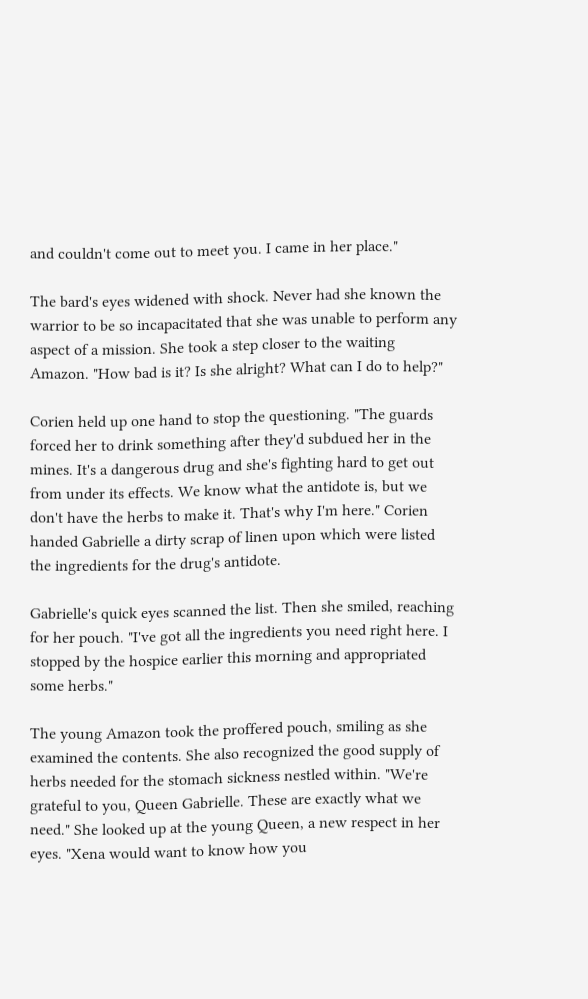and couldn't come out to meet you. I came in her place."

The bard's eyes widened with shock. Never had she known the warrior to be so incapacitated that she was unable to perform any aspect of a mission. She took a step closer to the waiting Amazon. "How bad is it? Is she alright? What can I do to help?"

Corien held up one hand to stop the questioning. "The guards forced her to drink something after they'd subdued her in the mines. It's a dangerous drug and she's fighting hard to get out from under its effects. We know what the antidote is, but we don't have the herbs to make it. That's why I'm here." Corien handed Gabrielle a dirty scrap of linen upon which were listed the ingredients for the drug's antidote.

Gabrielle's quick eyes scanned the list. Then she smiled, reaching for her pouch. "I've got all the ingredients you need right here. I stopped by the hospice earlier this morning and appropriated some herbs."

The young Amazon took the proffered pouch, smiling as she examined the contents. She also recognized the good supply of herbs needed for the stomach sickness nestled within. "We're grateful to you, Queen Gabrielle. These are exactly what we need." She looked up at the young Queen, a new respect in her eyes. "Xena would want to know how you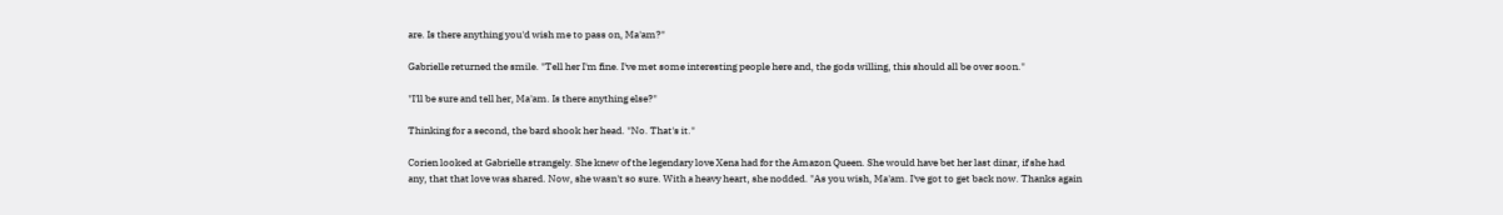are. Is there anything you'd wish me to pass on, Ma'am?"

Gabrielle returned the smile. "Tell her I'm fine. I've met some interesting people here and, the gods willing, this should all be over soon."

"I'll be sure and tell her, Ma'am. Is there anything else?"

Thinking for a second, the bard shook her head. "No. That's it."

Corien looked at Gabrielle strangely. She knew of the legendary love Xena had for the Amazon Queen. She would have bet her last dinar, if she had any, that that love was shared. Now, she wasn't so sure. With a heavy heart, she nodded. "As you wish, Ma'am. I've got to get back now. Thanks again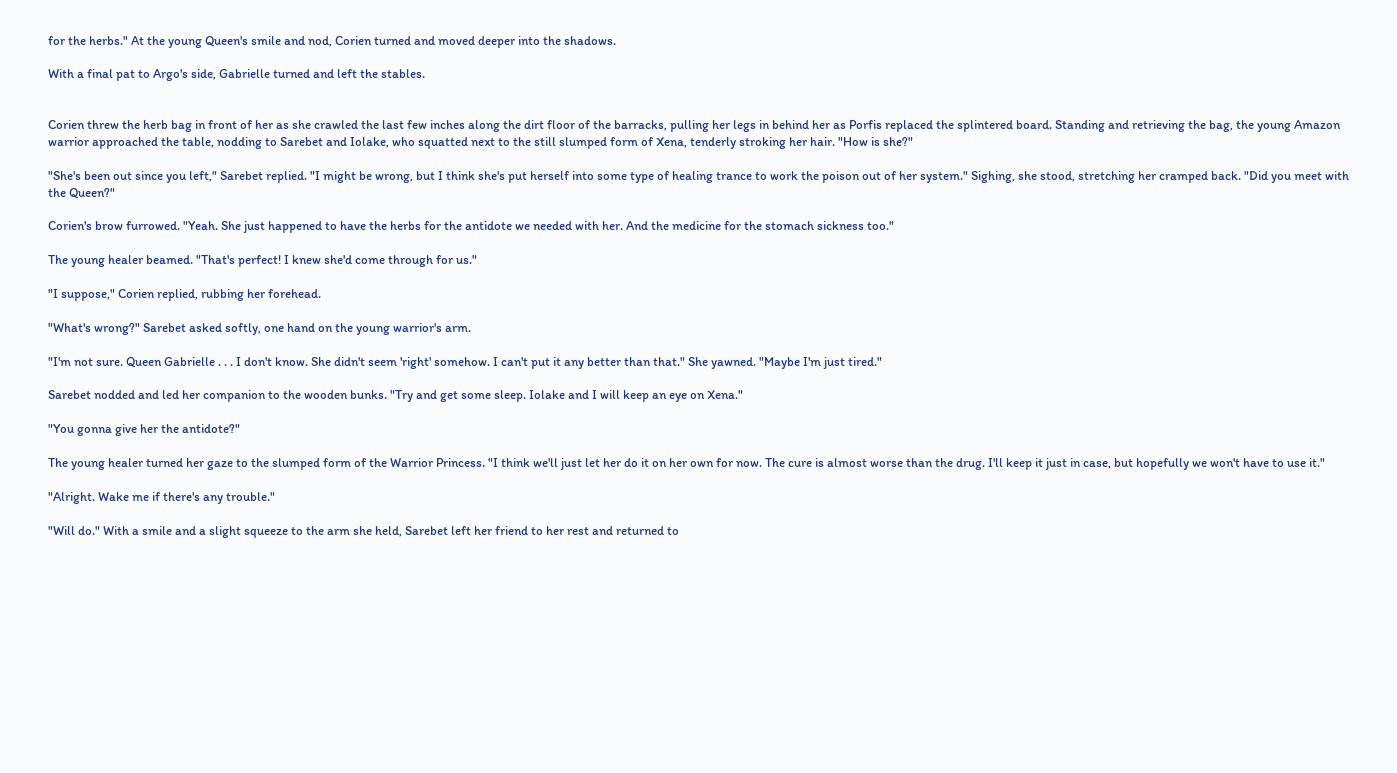for the herbs." At the young Queen's smile and nod, Corien turned and moved deeper into the shadows.

With a final pat to Argo's side, Gabrielle turned and left the stables.


Corien threw the herb bag in front of her as she crawled the last few inches along the dirt floor of the barracks, pulling her legs in behind her as Porfis replaced the splintered board. Standing and retrieving the bag, the young Amazon warrior approached the table, nodding to Sarebet and Iolake, who squatted next to the still slumped form of Xena, tenderly stroking her hair. "How is she?"

"She's been out since you left," Sarebet replied. "I might be wrong, but I think she's put herself into some type of healing trance to work the poison out of her system." Sighing, she stood, stretching her cramped back. "Did you meet with the Queen?"

Corien's brow furrowed. "Yeah. She just happened to have the herbs for the antidote we needed with her. And the medicine for the stomach sickness too."

The young healer beamed. "That's perfect! I knew she'd come through for us."

"I suppose," Corien replied, rubbing her forehead.

"What's wrong?" Sarebet asked softly, one hand on the young warrior's arm.

"I'm not sure. Queen Gabrielle . . . I don't know. She didn't seem 'right' somehow. I can't put it any better than that." She yawned. "Maybe I'm just tired."

Sarebet nodded and led her companion to the wooden bunks. "Try and get some sleep. Iolake and I will keep an eye on Xena."

"You gonna give her the antidote?"

The young healer turned her gaze to the slumped form of the Warrior Princess. "I think we'll just let her do it on her own for now. The cure is almost worse than the drug. I'll keep it just in case, but hopefully we won't have to use it."

"Alright. Wake me if there's any trouble."

"Will do." With a smile and a slight squeeze to the arm she held, Sarebet left her friend to her rest and returned to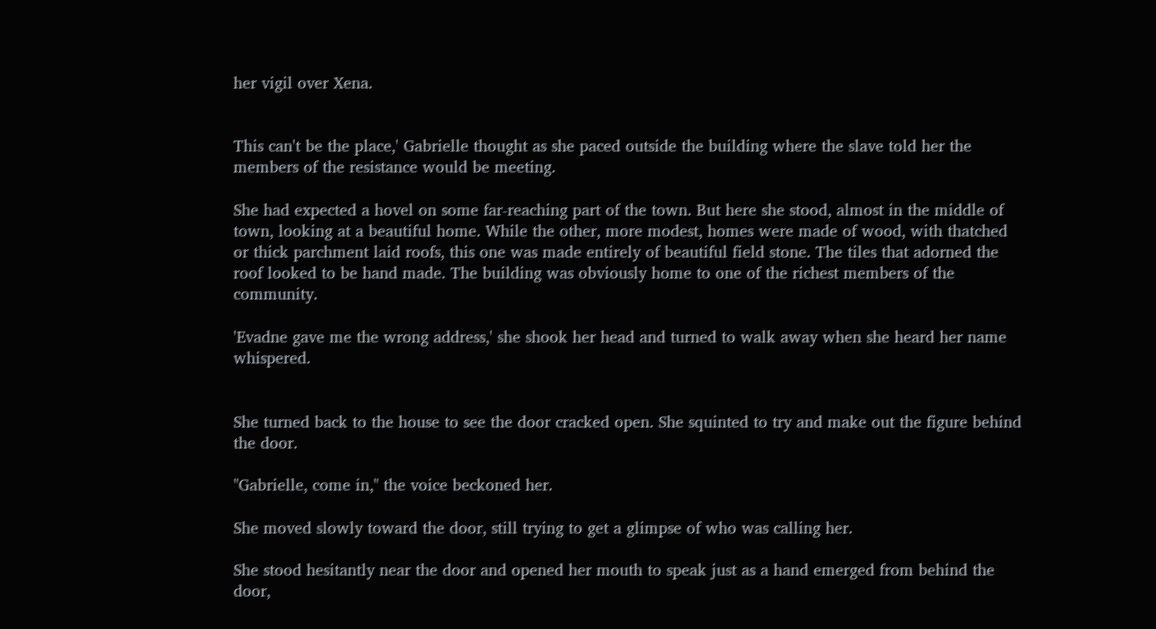her vigil over Xena.


This can't be the place,' Gabrielle thought as she paced outside the building where the slave told her the members of the resistance would be meeting.

She had expected a hovel on some far-reaching part of the town. But here she stood, almost in the middle of town, looking at a beautiful home. While the other, more modest, homes were made of wood, with thatched or thick parchment laid roofs, this one was made entirely of beautiful field stone. The tiles that adorned the roof looked to be hand made. The building was obviously home to one of the richest members of the community.

'Evadne gave me the wrong address,' she shook her head and turned to walk away when she heard her name whispered.


She turned back to the house to see the door cracked open. She squinted to try and make out the figure behind the door.

"Gabrielle, come in," the voice beckoned her.

She moved slowly toward the door, still trying to get a glimpse of who was calling her.

She stood hesitantly near the door and opened her mouth to speak just as a hand emerged from behind the door,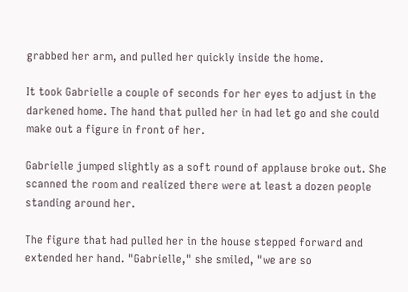grabbed her arm, and pulled her quickly inside the home.

It took Gabrielle a couple of seconds for her eyes to adjust in the darkened home. The hand that pulled her in had let go and she could make out a figure in front of her.

Gabrielle jumped slightly as a soft round of applause broke out. She scanned the room and realized there were at least a dozen people standing around her.

The figure that had pulled her in the house stepped forward and extended her hand. "Gabrielle," she smiled, "we are so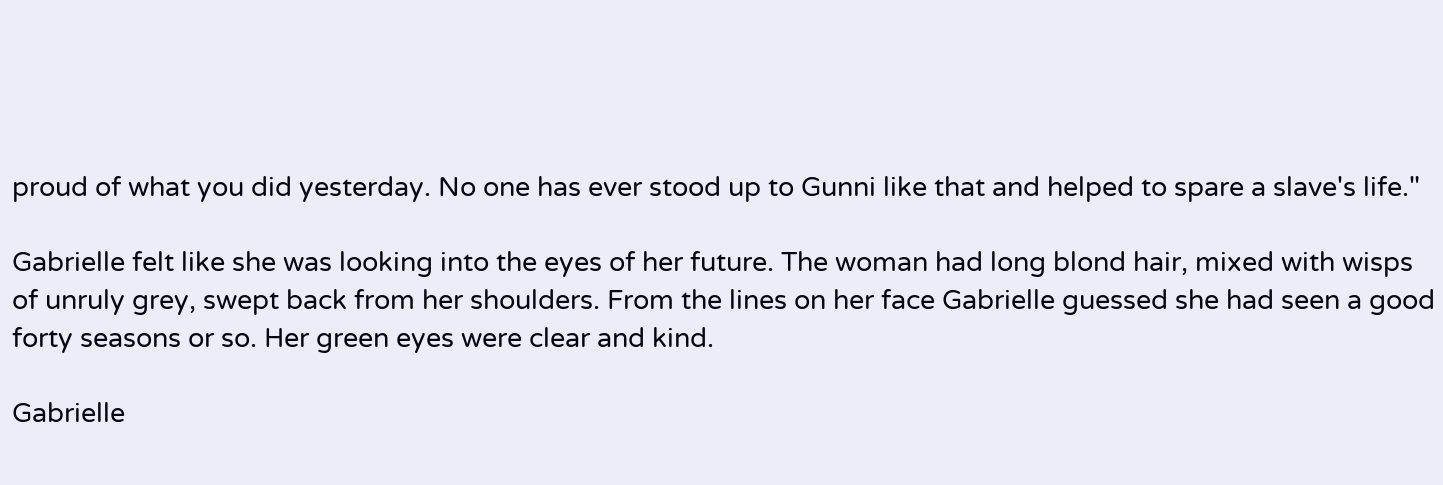proud of what you did yesterday. No one has ever stood up to Gunni like that and helped to spare a slave's life."

Gabrielle felt like she was looking into the eyes of her future. The woman had long blond hair, mixed with wisps of unruly grey, swept back from her shoulders. From the lines on her face Gabrielle guessed she had seen a good forty seasons or so. Her green eyes were clear and kind.

Gabrielle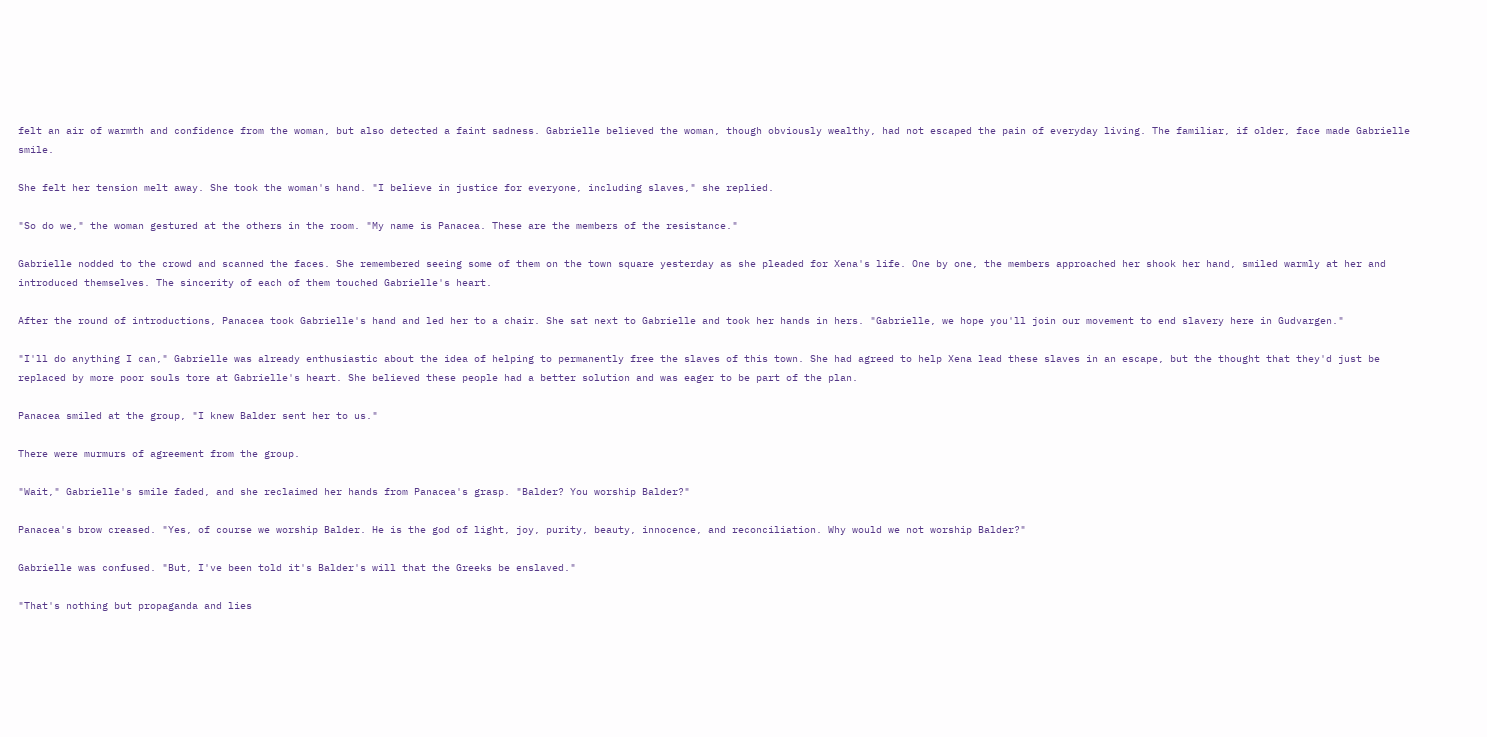felt an air of warmth and confidence from the woman, but also detected a faint sadness. Gabrielle believed the woman, though obviously wealthy, had not escaped the pain of everyday living. The familiar, if older, face made Gabrielle smile.

She felt her tension melt away. She took the woman's hand. "I believe in justice for everyone, including slaves," she replied.

"So do we," the woman gestured at the others in the room. "My name is Panacea. These are the members of the resistance."

Gabrielle nodded to the crowd and scanned the faces. She remembered seeing some of them on the town square yesterday as she pleaded for Xena's life. One by one, the members approached her shook her hand, smiled warmly at her and introduced themselves. The sincerity of each of them touched Gabrielle's heart.

After the round of introductions, Panacea took Gabrielle's hand and led her to a chair. She sat next to Gabrielle and took her hands in hers. "Gabrielle, we hope you'll join our movement to end slavery here in Gudvargen."

"I'll do anything I can," Gabrielle was already enthusiastic about the idea of helping to permanently free the slaves of this town. She had agreed to help Xena lead these slaves in an escape, but the thought that they'd just be replaced by more poor souls tore at Gabrielle's heart. She believed these people had a better solution and was eager to be part of the plan.

Panacea smiled at the group, "I knew Balder sent her to us."

There were murmurs of agreement from the group.

"Wait," Gabrielle's smile faded, and she reclaimed her hands from Panacea's grasp. "Balder? You worship Balder?"

Panacea's brow creased. "Yes, of course we worship Balder. He is the god of light, joy, purity, beauty, innocence, and reconciliation. Why would we not worship Balder?"

Gabrielle was confused. "But, I've been told it's Balder's will that the Greeks be enslaved."

"That's nothing but propaganda and lies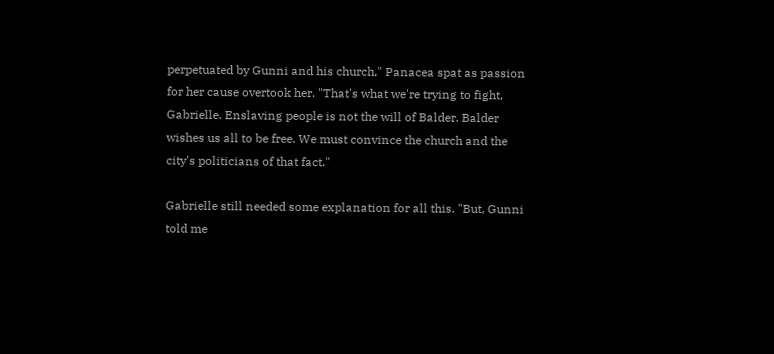perpetuated by Gunni and his church," Panacea spat as passion for her cause overtook her. "That's what we're trying to fight, Gabrielle. Enslaving people is not the will of Balder. Balder wishes us all to be free. We must convince the church and the city's politicians of that fact."

Gabrielle still needed some explanation for all this. "But, Gunni told me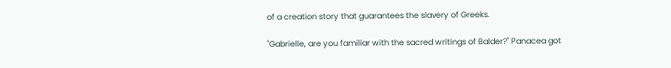of a creation story that guarantees the slavery of Greeks.

"Gabrielle, are you familiar with the sacred writings of Balder?" Panacea got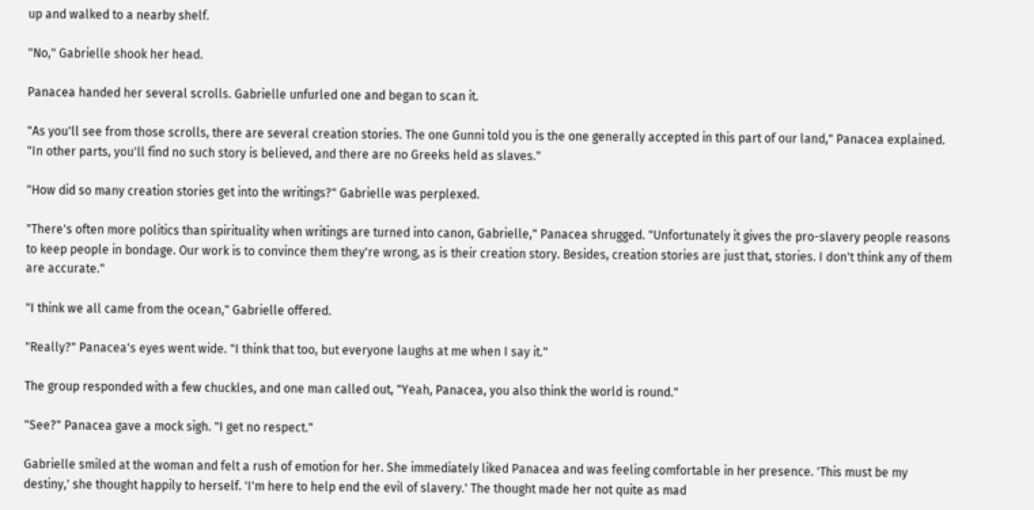up and walked to a nearby shelf.

"No," Gabrielle shook her head.

Panacea handed her several scrolls. Gabrielle unfurled one and began to scan it.

"As you'll see from those scrolls, there are several creation stories. The one Gunni told you is the one generally accepted in this part of our land," Panacea explained. "In other parts, you'll find no such story is believed, and there are no Greeks held as slaves."

"How did so many creation stories get into the writings?" Gabrielle was perplexed.

"There's often more politics than spirituality when writings are turned into canon, Gabrielle," Panacea shrugged. "Unfortunately it gives the pro-slavery people reasons to keep people in bondage. Our work is to convince them they're wrong, as is their creation story. Besides, creation stories are just that, stories. I don't think any of them are accurate."

"I think we all came from the ocean," Gabrielle offered.

"Really?" Panacea's eyes went wide. "I think that too, but everyone laughs at me when I say it."

The group responded with a few chuckles, and one man called out, "Yeah, Panacea, you also think the world is round."

"See?" Panacea gave a mock sigh. "I get no respect."

Gabrielle smiled at the woman and felt a rush of emotion for her. She immediately liked Panacea and was feeling comfortable in her presence. 'This must be my destiny,' she thought happily to herself. 'I'm here to help end the evil of slavery.' The thought made her not quite as mad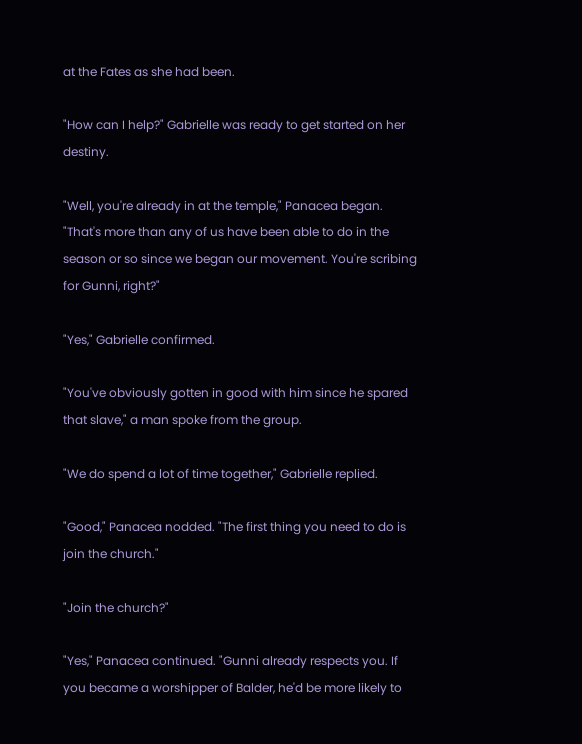at the Fates as she had been.

"How can I help?" Gabrielle was ready to get started on her destiny.

"Well, you're already in at the temple," Panacea began. "That's more than any of us have been able to do in the season or so since we began our movement. You're scribing for Gunni, right?"

"Yes," Gabrielle confirmed.

"You've obviously gotten in good with him since he spared that slave," a man spoke from the group.

"We do spend a lot of time together," Gabrielle replied.

"Good," Panacea nodded. "The first thing you need to do is join the church."

"Join the church?"

"Yes," Panacea continued. "Gunni already respects you. If you became a worshipper of Balder, he'd be more likely to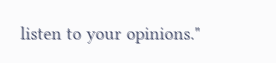listen to your opinions."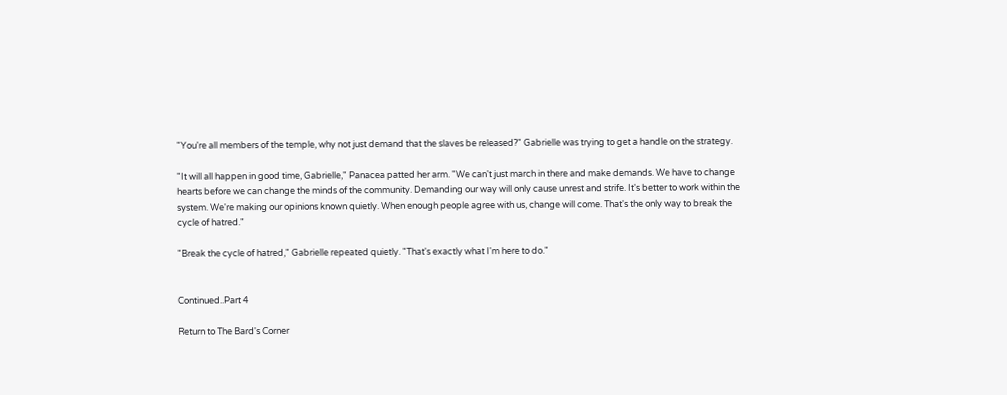"You're all members of the temple, why not just demand that the slaves be released?" Gabrielle was trying to get a handle on the strategy.

"It will all happen in good time, Gabrielle," Panacea patted her arm. "We can't just march in there and make demands. We have to change hearts before we can change the minds of the community. Demanding our way will only cause unrest and strife. It's better to work within the system. We're making our opinions known quietly. When enough people agree with us, change will come. That's the only way to break the cycle of hatred."

"Break the cycle of hatred," Gabrielle repeated quietly. "That's exactly what I'm here to do."


Continued..Part 4

Return to The Bard's Corner